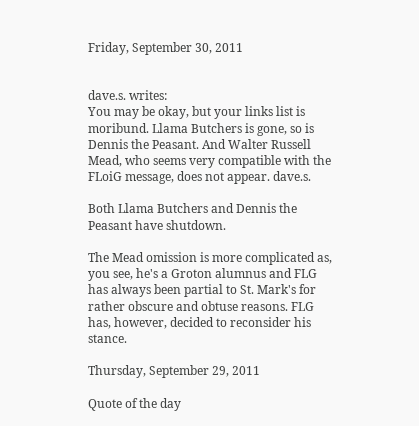Friday, September 30, 2011


dave.s. writes:
You may be okay, but your links list is moribund. Llama Butchers is gone, so is Dennis the Peasant. And Walter Russell Mead, who seems very compatible with the FLoiG message, does not appear. dave.s.

Both Llama Butchers and Dennis the Peasant have shutdown.

The Mead omission is more complicated as, you see, he's a Groton alumnus and FLG has always been partial to St. Mark's for rather obscure and obtuse reasons. FLG has, however, decided to reconsider his stance.

Thursday, September 29, 2011

Quote of the day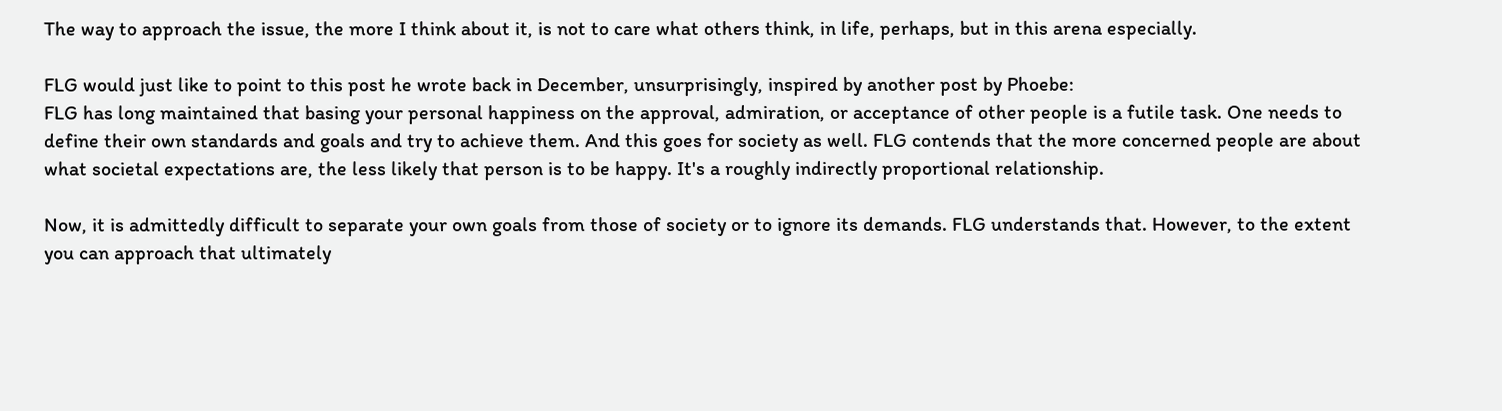The way to approach the issue, the more I think about it, is not to care what others think, in life, perhaps, but in this arena especially.

FLG would just like to point to this post he wrote back in December, unsurprisingly, inspired by another post by Phoebe:
FLG has long maintained that basing your personal happiness on the approval, admiration, or acceptance of other people is a futile task. One needs to define their own standards and goals and try to achieve them. And this goes for society as well. FLG contends that the more concerned people are about what societal expectations are, the less likely that person is to be happy. It's a roughly indirectly proportional relationship.

Now, it is admittedly difficult to separate your own goals from those of society or to ignore its demands. FLG understands that. However, to the extent you can approach that ultimately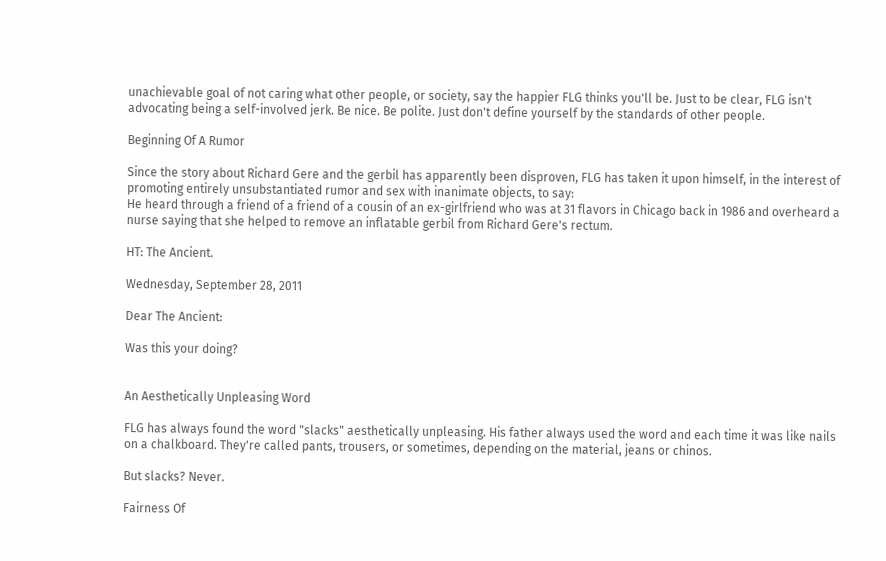unachievable goal of not caring what other people, or society, say the happier FLG thinks you'll be. Just to be clear, FLG isn't advocating being a self-involved jerk. Be nice. Be polite. Just don't define yourself by the standards of other people.

Beginning Of A Rumor

Since the story about Richard Gere and the gerbil has apparently been disproven, FLG has taken it upon himself, in the interest of promoting entirely unsubstantiated rumor and sex with inanimate objects, to say:
He heard through a friend of a friend of a cousin of an ex-girlfriend who was at 31 flavors in Chicago back in 1986 and overheard a nurse saying that she helped to remove an inflatable gerbil from Richard Gere's rectum.

HT: The Ancient.

Wednesday, September 28, 2011

Dear The Ancient:

Was this your doing?


An Aesthetically Unpleasing Word

FLG has always found the word "slacks" aesthetically unpleasing. His father always used the word and each time it was like nails on a chalkboard. They're called pants, trousers, or sometimes, depending on the material, jeans or chinos.

But slacks? Never.

Fairness Of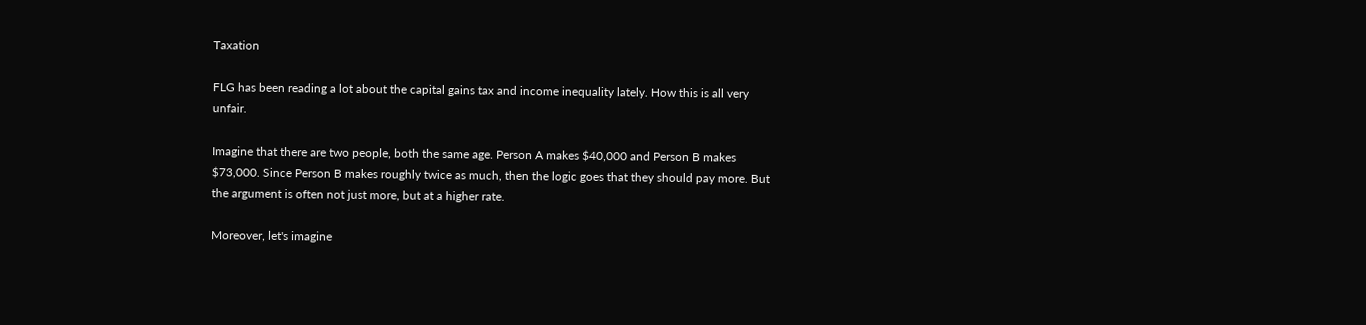Taxation

FLG has been reading a lot about the capital gains tax and income inequality lately. How this is all very unfair.

Imagine that there are two people, both the same age. Person A makes $40,000 and Person B makes $73,000. Since Person B makes roughly twice as much, then the logic goes that they should pay more. But the argument is often not just more, but at a higher rate.

Moreover, let's imagine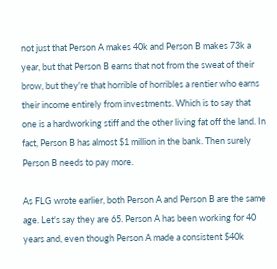not just that Person A makes 40k and Person B makes 73k a year, but that Person B earns that not from the sweat of their brow, but they're that horrible of horribles a rentier who earns their income entirely from investments. Which is to say that one is a hardworking stiff and the other living fat off the land. In fact, Person B has almost $1 million in the bank. Then surely Person B needs to pay more.

As FLG wrote earlier, both Person A and Person B are the same age. Let's say they are 65. Person A has been working for 40 years and, even though Person A made a consistent $40k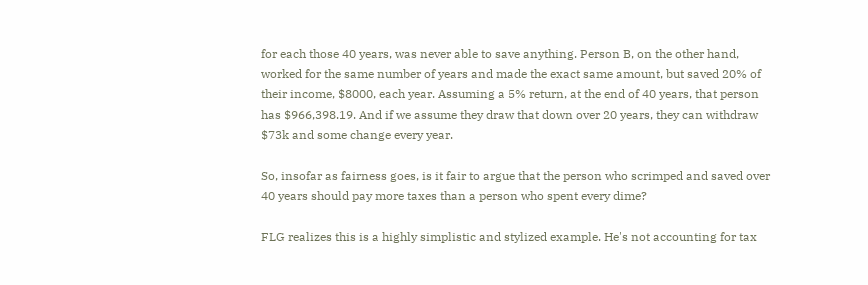for each those 40 years, was never able to save anything. Person B, on the other hand, worked for the same number of years and made the exact same amount, but saved 20% of their income, $8000, each year. Assuming a 5% return, at the end of 40 years, that person has $966,398.19. And if we assume they draw that down over 20 years, they can withdraw $73k and some change every year.

So, insofar as fairness goes, is it fair to argue that the person who scrimped and saved over 40 years should pay more taxes than a person who spent every dime?

FLG realizes this is a highly simplistic and stylized example. He's not accounting for tax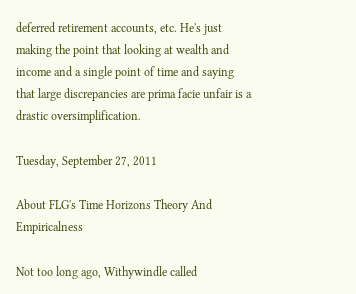deferred retirement accounts, etc. He's just making the point that looking at wealth and income and a single point of time and saying that large discrepancies are prima facie unfair is a drastic oversimplification.

Tuesday, September 27, 2011

About FLG's Time Horizons Theory And Empiricalness

Not too long ago, Withywindle called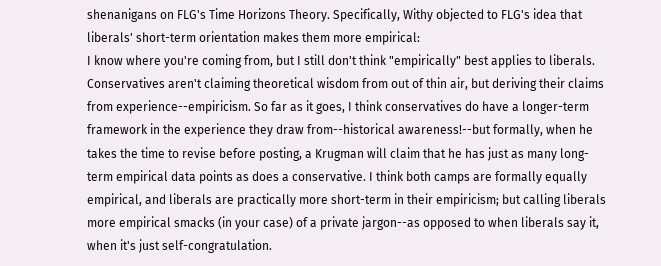shenanigans on FLG's Time Horizons Theory. Specifically, Withy objected to FLG's idea that liberals' short-term orientation makes them more empirical:
I know where you're coming from, but I still don't think "empirically" best applies to liberals. Conservatives aren't claiming theoretical wisdom from out of thin air, but deriving their claims from experience--empiricism. So far as it goes, I think conservatives do have a longer-term framework in the experience they draw from--historical awareness!--but formally, when he takes the time to revise before posting, a Krugman will claim that he has just as many long-term empirical data points as does a conservative. I think both camps are formally equally empirical, and liberals are practically more short-term in their empiricism; but calling liberals more empirical smacks (in your case) of a private jargon--as opposed to when liberals say it, when it's just self-congratulation.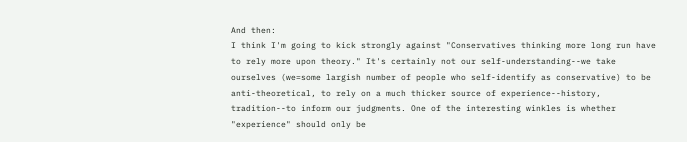And then:
I think I'm going to kick strongly against "Conservatives thinking more long run have to rely more upon theory." It's certainly not our self-understanding--we take ourselves (we=some largish number of people who self-identify as conservative) to be anti-theoretical, to rely on a much thicker source of experience--history, tradition--to inform our judgments. One of the interesting winkles is whether "experience" should only be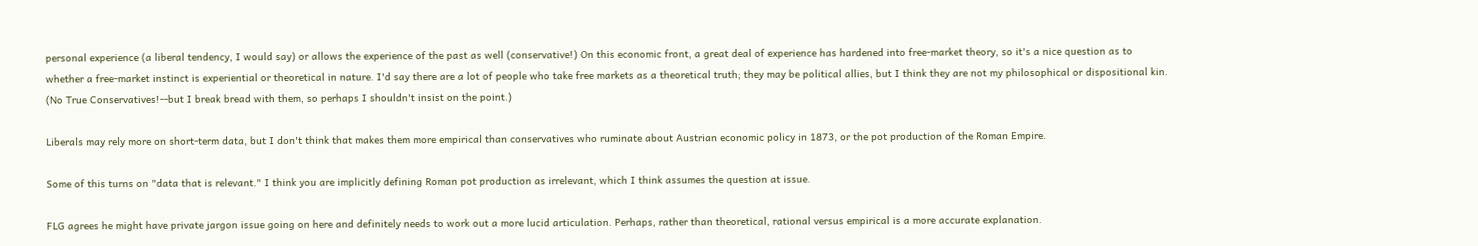personal experience (a liberal tendency, I would say) or allows the experience of the past as well (conservative!) On this economic front, a great deal of experience has hardened into free-market theory, so it's a nice question as to whether a free-market instinct is experiential or theoretical in nature. I'd say there are a lot of people who take free markets as a theoretical truth; they may be political allies, but I think they are not my philosophical or dispositional kin. (No True Conservatives!--but I break bread with them, so perhaps I shouldn't insist on the point.)

Liberals may rely more on short-term data, but I don't think that makes them more empirical than conservatives who ruminate about Austrian economic policy in 1873, or the pot production of the Roman Empire.

Some of this turns on "data that is relevant." I think you are implicitly defining Roman pot production as irrelevant, which I think assumes the question at issue.

FLG agrees he might have private jargon issue going on here and definitely needs to work out a more lucid articulation. Perhaps, rather than theoretical, rational versus empirical is a more accurate explanation.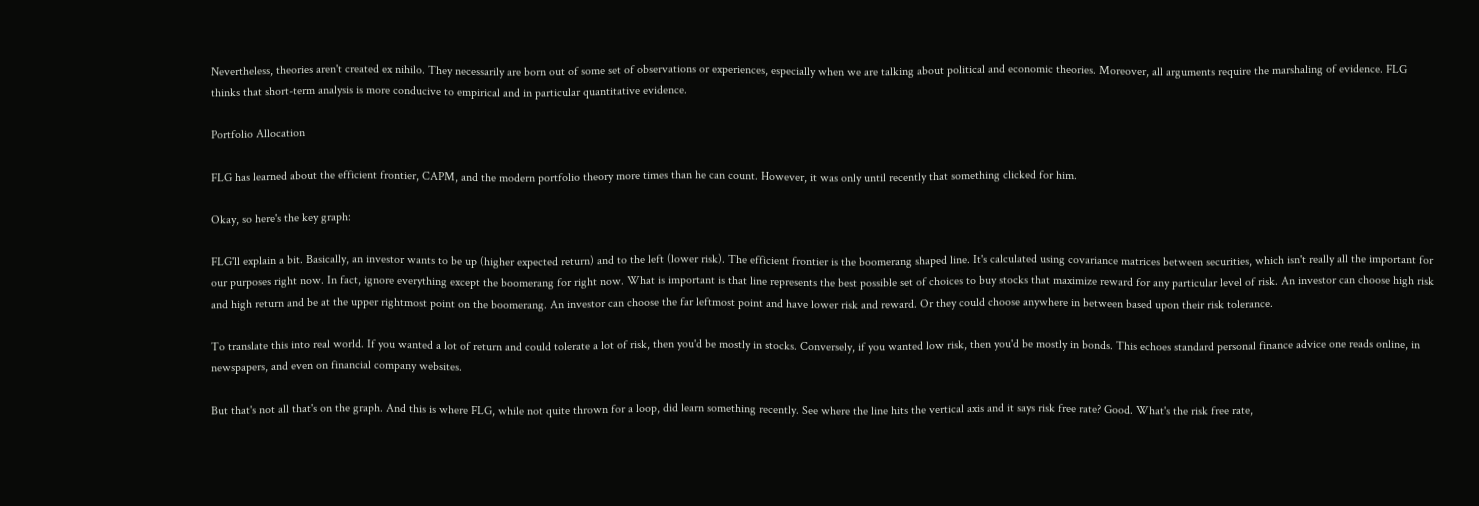Nevertheless, theories aren't created ex nihilo. They necessarily are born out of some set of observations or experiences, especially when we are talking about political and economic theories. Moreover, all arguments require the marshaling of evidence. FLG thinks that short-term analysis is more conducive to empirical and in particular quantitative evidence.

Portfolio Allocation

FLG has learned about the efficient frontier, CAPM, and the modern portfolio theory more times than he can count. However, it was only until recently that something clicked for him.

Okay, so here's the key graph:

FLG'll explain a bit. Basically, an investor wants to be up (higher expected return) and to the left (lower risk). The efficient frontier is the boomerang shaped line. It's calculated using covariance matrices between securities, which isn't really all the important for our purposes right now. In fact, ignore everything except the boomerang for right now. What is important is that line represents the best possible set of choices to buy stocks that maximize reward for any particular level of risk. An investor can choose high risk and high return and be at the upper rightmost point on the boomerang. An investor can choose the far leftmost point and have lower risk and reward. Or they could choose anywhere in between based upon their risk tolerance.

To translate this into real world. If you wanted a lot of return and could tolerate a lot of risk, then you'd be mostly in stocks. Conversely, if you wanted low risk, then you'd be mostly in bonds. This echoes standard personal finance advice one reads online, in newspapers, and even on financial company websites.

But that's not all that's on the graph. And this is where FLG, while not quite thrown for a loop, did learn something recently. See where the line hits the vertical axis and it says risk free rate? Good. What's the risk free rate,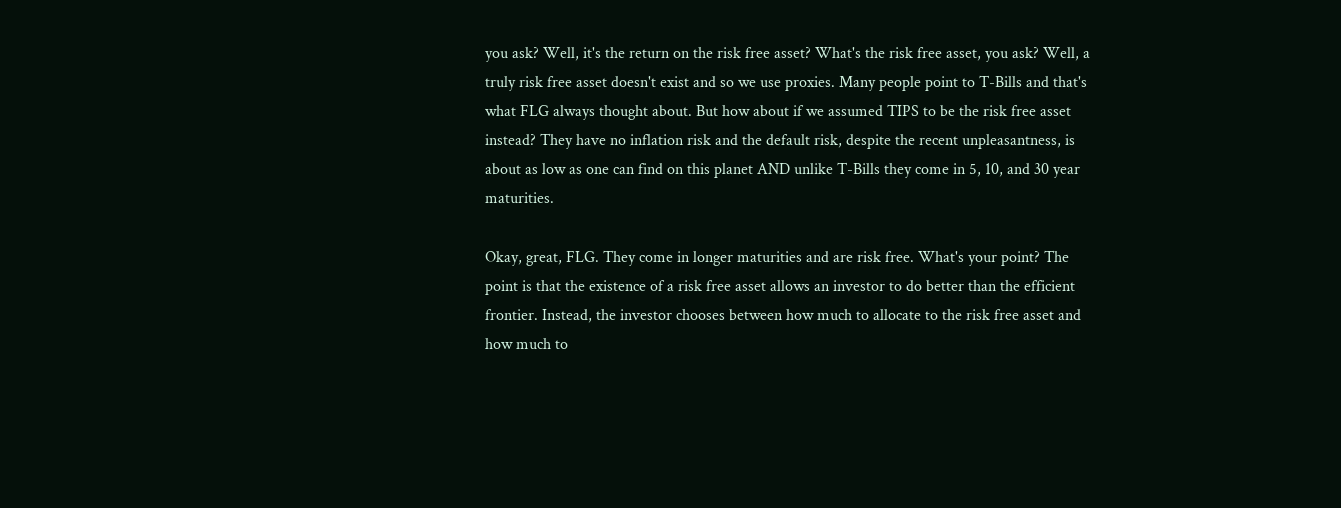you ask? Well, it's the return on the risk free asset? What's the risk free asset, you ask? Well, a truly risk free asset doesn't exist and so we use proxies. Many people point to T-Bills and that's what FLG always thought about. But how about if we assumed TIPS to be the risk free asset instead? They have no inflation risk and the default risk, despite the recent unpleasantness, is about as low as one can find on this planet AND unlike T-Bills they come in 5, 10, and 30 year maturities.

Okay, great, FLG. They come in longer maturities and are risk free. What's your point? The point is that the existence of a risk free asset allows an investor to do better than the efficient frontier. Instead, the investor chooses between how much to allocate to the risk free asset and how much to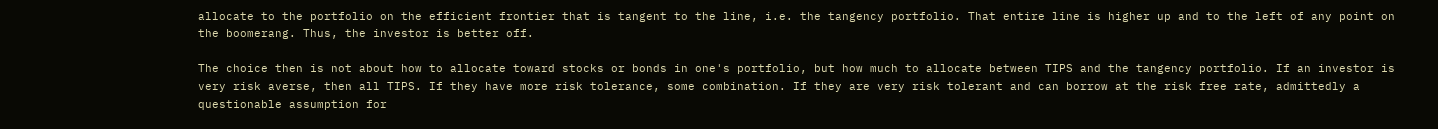allocate to the portfolio on the efficient frontier that is tangent to the line, i.e. the tangency portfolio. That entire line is higher up and to the left of any point on the boomerang. Thus, the investor is better off.

The choice then is not about how to allocate toward stocks or bonds in one's portfolio, but how much to allocate between TIPS and the tangency portfolio. If an investor is very risk averse, then all TIPS. If they have more risk tolerance, some combination. If they are very risk tolerant and can borrow at the risk free rate, admittedly a questionable assumption for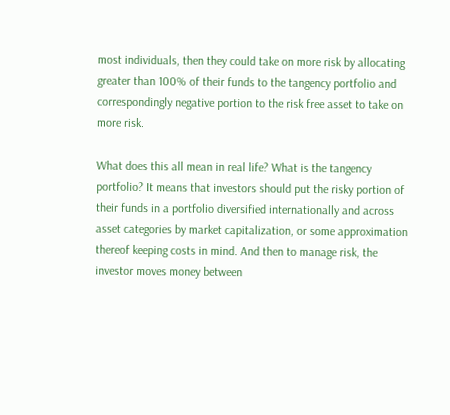most individuals, then they could take on more risk by allocating greater than 100% of their funds to the tangency portfolio and correspondingly negative portion to the risk free asset to take on more risk.

What does this all mean in real life? What is the tangency portfolio? It means that investors should put the risky portion of their funds in a portfolio diversified internationally and across asset categories by market capitalization, or some approximation thereof keeping costs in mind. And then to manage risk, the investor moves money between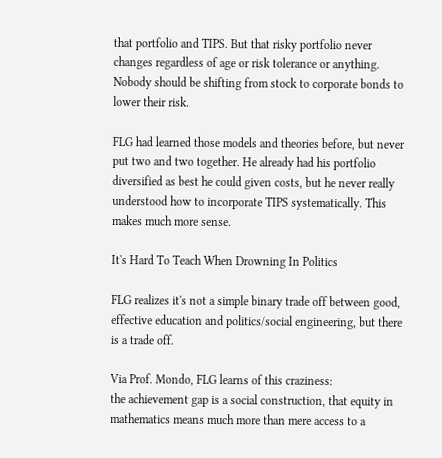that portfolio and TIPS. But that risky portfolio never changes regardless of age or risk tolerance or anything. Nobody should be shifting from stock to corporate bonds to lower their risk.

FLG had learned those models and theories before, but never put two and two together. He already had his portfolio diversified as best he could given costs, but he never really understood how to incorporate TIPS systematically. This makes much more sense.

It's Hard To Teach When Drowning In Politics

FLG realizes it's not a simple binary trade off between good, effective education and politics/social engineering, but there is a trade off.

Via Prof. Mondo, FLG learns of this craziness:
the achievement gap is a social construction, that equity in mathematics means much more than mere access to a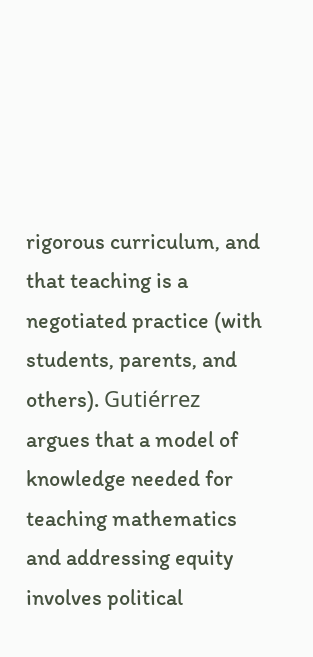rigorous curriculum, and that teaching is a negotiated practice (with students, parents, and others). Gutiérrez argues that a model of knowledge needed for teaching mathematics and addressing equity involves political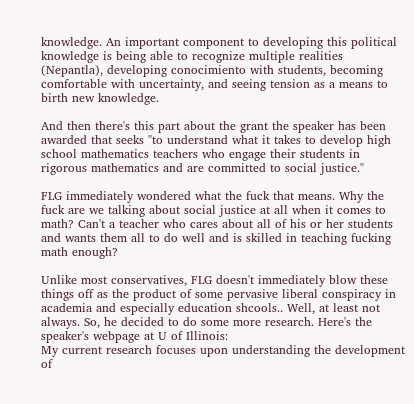knowledge. An important component to developing this political knowledge is being able to recognize multiple realities (Nepantla), developing conocimiento with students, becoming comfortable with uncertainty, and seeing tension as a means to birth new knowledge.

And then there's this part about the grant the speaker has been awarded that seeks "to understand what it takes to develop high school mathematics teachers who engage their students in rigorous mathematics and are committed to social justice."

FLG immediately wondered what the fuck that means. Why the fuck are we talking about social justice at all when it comes to math? Can't a teacher who cares about all of his or her students and wants them all to do well and is skilled in teaching fucking math enough?

Unlike most conservatives, FLG doesn't immediately blow these things off as the product of some pervasive liberal conspiracy in academia and especially education shcools.. Well, at least not always. So, he decided to do some more research. Here's the speaker's webpage at U of Illinois:
My current research focuses upon understanding the development of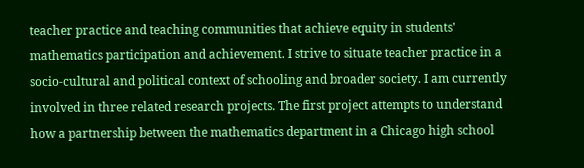teacher practice and teaching communities that achieve equity in students' mathematics participation and achievement. I strive to situate teacher practice in a socio-cultural and political context of schooling and broader society. I am currently involved in three related research projects. The first project attempts to understand how a partnership between the mathematics department in a Chicago high school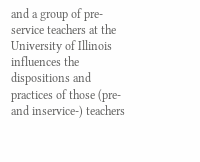and a group of pre-service teachers at the University of Illinois influences the dispositions and practices of those (pre- and inservice-) teachers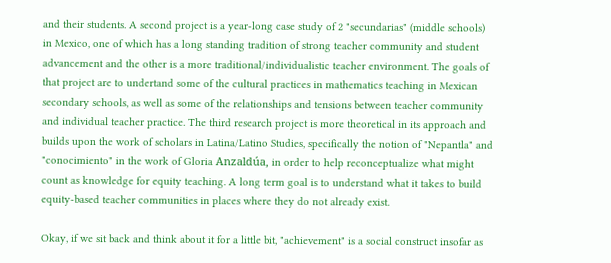and their students. A second project is a year-long case study of 2 "secundarias" (middle schools) in Mexico, one of which has a long standing tradition of strong teacher community and student advancement and the other is a more traditional/individualistic teacher environment. The goals of that project are to undertand some of the cultural practices in mathematics teaching in Mexican secondary schools, as well as some of the relationships and tensions between teacher community and individual teacher practice. The third research project is more theoretical in its approach and builds upon the work of scholars in Latina/Latino Studies, specifically the notion of "Nepantla" and "conocimiento" in the work of Gloria Anzaldúa, in order to help reconceptualize what might count as knowledge for equity teaching. A long term goal is to understand what it takes to build equity-based teacher communities in places where they do not already exist.

Okay, if we sit back and think about it for a little bit, "achievement" is a social construct insofar as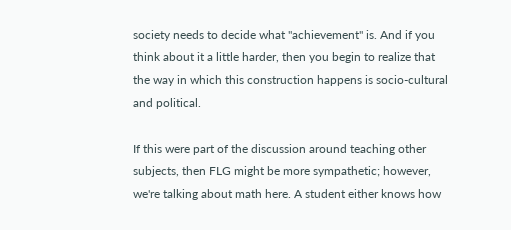society needs to decide what "achievement" is. And if you think about it a little harder, then you begin to realize that the way in which this construction happens is socio-cultural and political.

If this were part of the discussion around teaching other subjects, then FLG might be more sympathetic; however, we're talking about math here. A student either knows how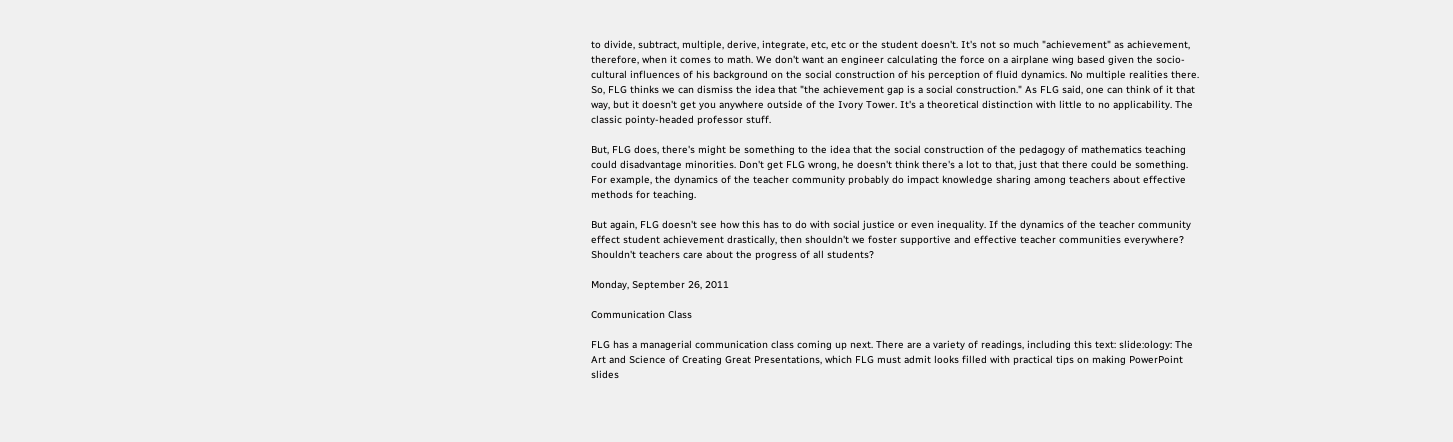to divide, subtract, multiple, derive, integrate, etc, etc or the student doesn't. It's not so much "achievement" as achievement, therefore, when it comes to math. We don't want an engineer calculating the force on a airplane wing based given the socio-cultural influences of his background on the social construction of his perception of fluid dynamics. No multiple realities there. So, FLG thinks we can dismiss the idea that "the achievement gap is a social construction." As FLG said, one can think of it that way, but it doesn't get you anywhere outside of the Ivory Tower. It's a theoretical distinction with little to no applicability. The classic pointy-headed professor stuff.

But, FLG does, there's might be something to the idea that the social construction of the pedagogy of mathematics teaching could disadvantage minorities. Don't get FLG wrong, he doesn't think there's a lot to that, just that there could be something. For example, the dynamics of the teacher community probably do impact knowledge sharing among teachers about effective methods for teaching.

But again, FLG doesn't see how this has to do with social justice or even inequality. If the dynamics of the teacher community effect student achievement drastically, then shouldn't we foster supportive and effective teacher communities everywhere? Shouldn't teachers care about the progress of all students?

Monday, September 26, 2011

Communication Class

FLG has a managerial communication class coming up next. There are a variety of readings, including this text: slide:ology: The Art and Science of Creating Great Presentations, which FLG must admit looks filled with practical tips on making PowerPoint slides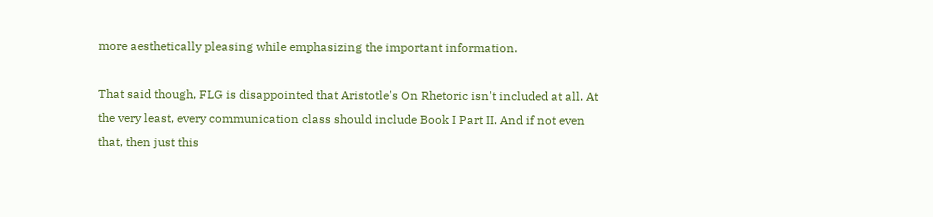more aesthetically pleasing while emphasizing the important information.

That said though, FLG is disappointed that Aristotle's On Rhetoric isn't included at all. At the very least, every communication class should include Book I Part II. And if not even that, then just this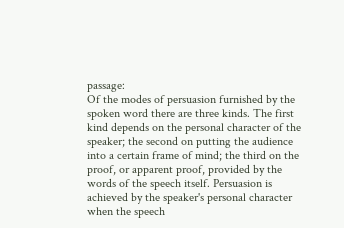passage:
Of the modes of persuasion furnished by the spoken word there are three kinds. The first kind depends on the personal character of the speaker; the second on putting the audience into a certain frame of mind; the third on the proof, or apparent proof, provided by the words of the speech itself. Persuasion is achieved by the speaker's personal character when the speech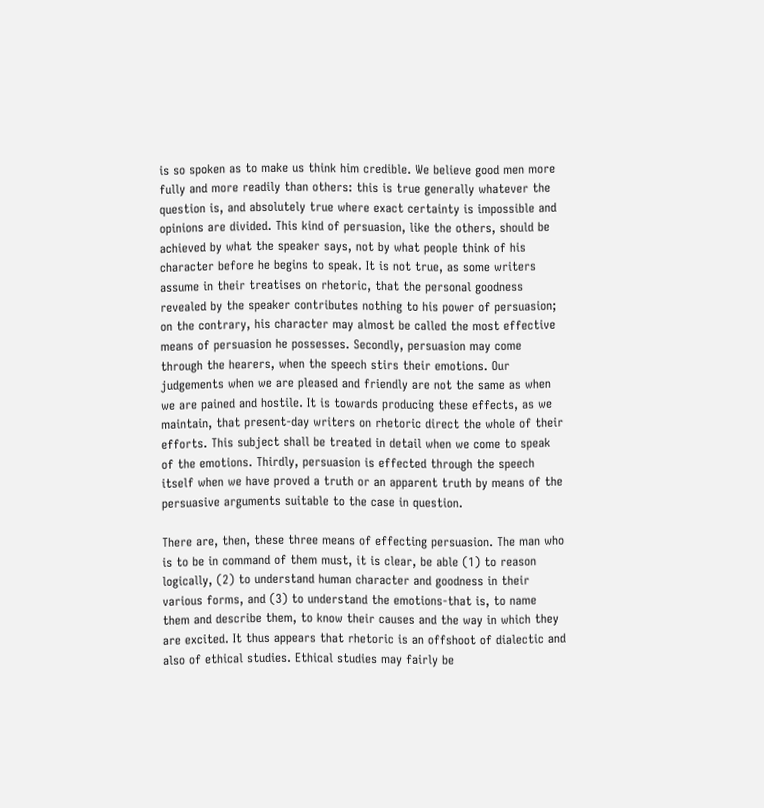is so spoken as to make us think him credible. We believe good men more fully and more readily than others: this is true generally whatever the question is, and absolutely true where exact certainty is impossible and opinions are divided. This kind of persuasion, like the others, should be achieved by what the speaker says, not by what people think of his character before he begins to speak. It is not true, as some writers assume in their treatises on rhetoric, that the personal goodness revealed by the speaker contributes nothing to his power of persuasion; on the contrary, his character may almost be called the most effective means of persuasion he possesses. Secondly, persuasion may come through the hearers, when the speech stirs their emotions. Our judgements when we are pleased and friendly are not the same as when we are pained and hostile. It is towards producing these effects, as we maintain, that present-day writers on rhetoric direct the whole of their efforts. This subject shall be treated in detail when we come to speak of the emotions. Thirdly, persuasion is effected through the speech itself when we have proved a truth or an apparent truth by means of the persuasive arguments suitable to the case in question.

There are, then, these three means of effecting persuasion. The man who is to be in command of them must, it is clear, be able (1) to reason logically, (2) to understand human character and goodness in their various forms, and (3) to understand the emotions-that is, to name them and describe them, to know their causes and the way in which they are excited. It thus appears that rhetoric is an offshoot of dialectic and also of ethical studies. Ethical studies may fairly be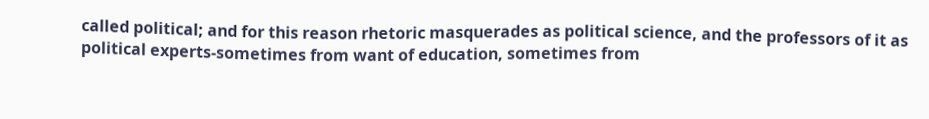called political; and for this reason rhetoric masquerades as political science, and the professors of it as political experts-sometimes from want of education, sometimes from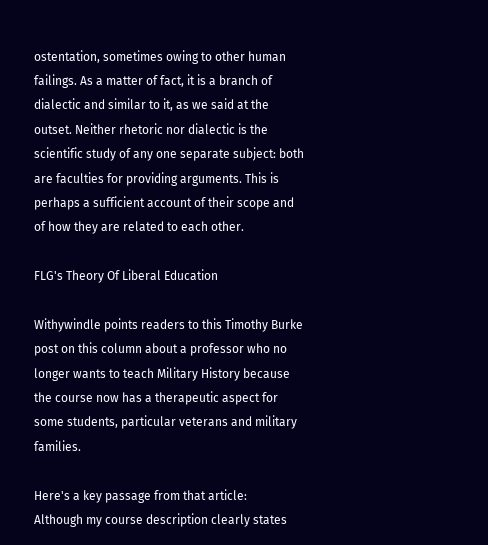ostentation, sometimes owing to other human failings. As a matter of fact, it is a branch of dialectic and similar to it, as we said at the outset. Neither rhetoric nor dialectic is the scientific study of any one separate subject: both are faculties for providing arguments. This is perhaps a sufficient account of their scope and of how they are related to each other.

FLG's Theory Of Liberal Education

Withywindle points readers to this Timothy Burke post on this column about a professor who no longer wants to teach Military History because the course now has a therapeutic aspect for some students, particular veterans and military families.

Here's a key passage from that article:
Although my course description clearly states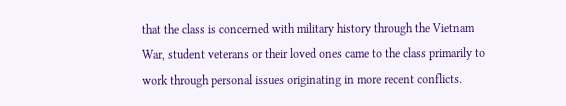that the class is concerned with military history through the Vietnam War, student veterans or their loved ones came to the class primarily to work through personal issues originating in more recent conflicts.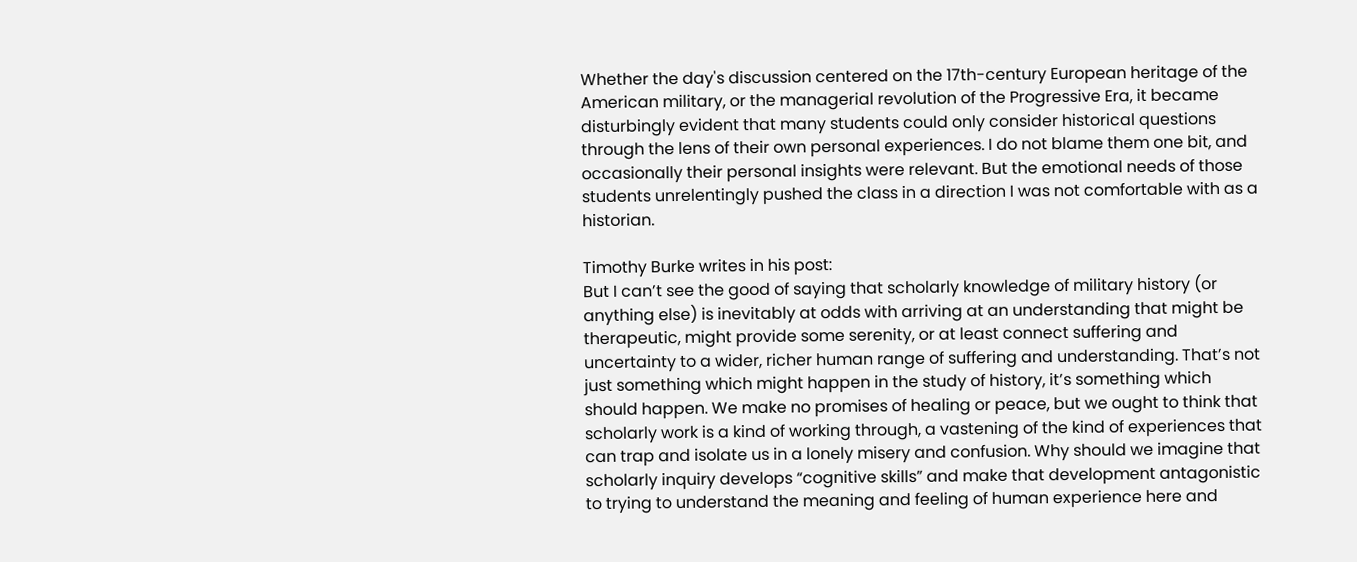Whether the day's discussion centered on the 17th-century European heritage of the American military, or the managerial revolution of the Progressive Era, it became disturbingly evident that many students could only consider historical questions through the lens of their own personal experiences. I do not blame them one bit, and occasionally their personal insights were relevant. But the emotional needs of those students unrelentingly pushed the class in a direction I was not comfortable with as a historian.

Timothy Burke writes in his post:
But I can’t see the good of saying that scholarly knowledge of military history (or anything else) is inevitably at odds with arriving at an understanding that might be therapeutic, might provide some serenity, or at least connect suffering and uncertainty to a wider, richer human range of suffering and understanding. That’s not just something which might happen in the study of history, it’s something which should happen. We make no promises of healing or peace, but we ought to think that scholarly work is a kind of working through, a vastening of the kind of experiences that can trap and isolate us in a lonely misery and confusion. Why should we imagine that scholarly inquiry develops “cognitive skills” and make that development antagonistic to trying to understand the meaning and feeling of human experience here and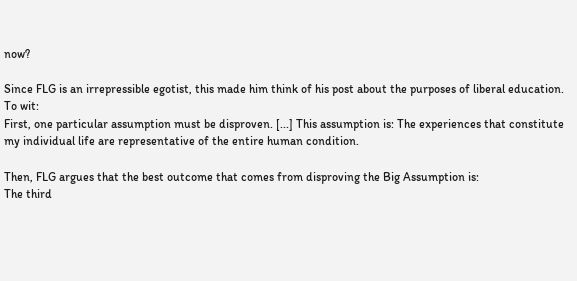now?

Since FLG is an irrepressible egotist, this made him think of his post about the purposes of liberal education. To wit:
First, one particular assumption must be disproven. [...] This assumption is: The experiences that constitute my individual life are representative of the entire human condition.

Then, FLG argues that the best outcome that comes from disproving the Big Assumption is:
The third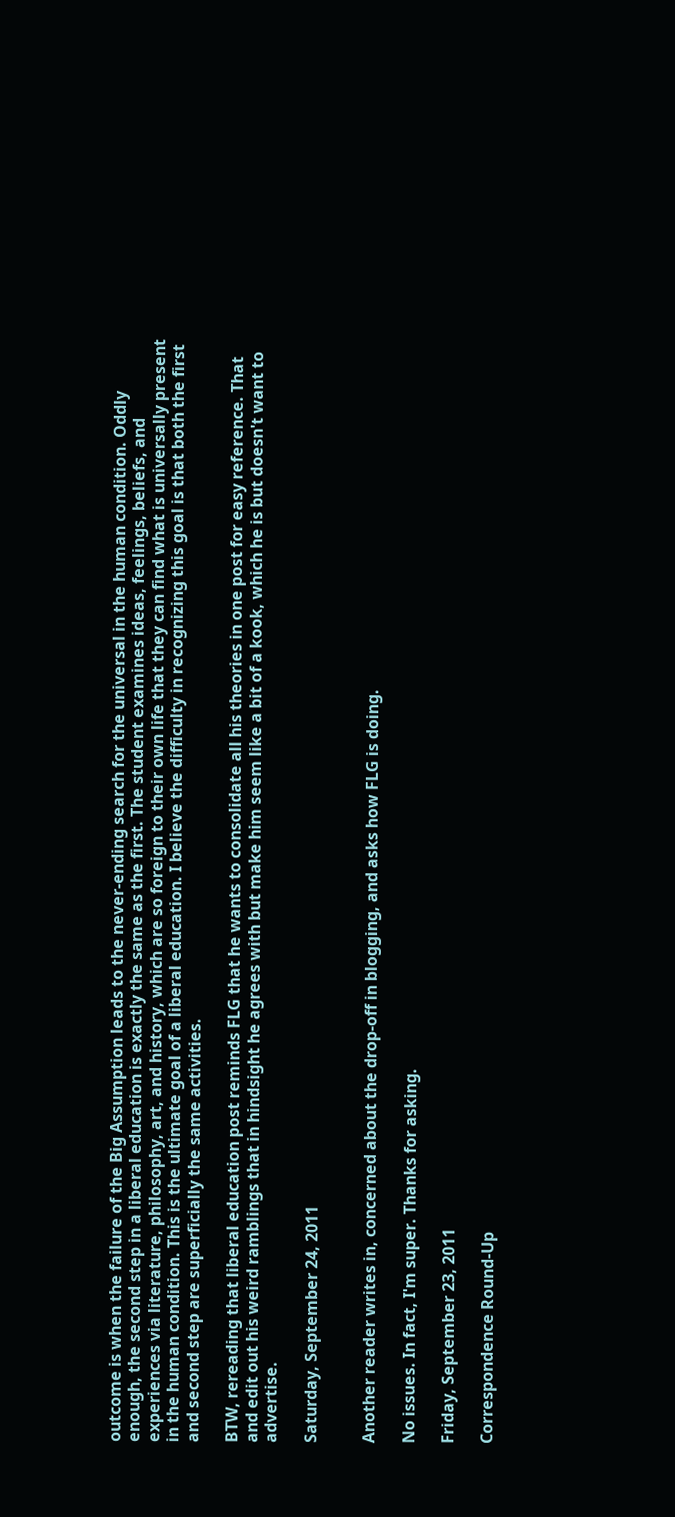outcome is when the failure of the Big Assumption leads to the never-ending search for the universal in the human condition. Oddly enough, the second step in a liberal education is exactly the same as the first. The student examines ideas, feelings, beliefs, and experiences via literature, philosophy, art, and history, which are so foreign to their own life that they can find what is universally present in the human condition. This is the ultimate goal of a liberal education. I believe the difficulty in recognizing this goal is that both the first and second step are superficially the same activities.

BTW, rereading that liberal education post reminds FLG that he wants to consolidate all his theories in one post for easy reference. That and edit out his weird ramblings that in hindsight he agrees with but make him seem like a bit of a kook, which he is but doesn't want to advertise.

Saturday, September 24, 2011


Another reader writes in, concerned about the drop-off in blogging, and asks how FLG is doing.

No issues. In fact, I'm super. Thanks for asking.

Friday, September 23, 2011

Correspondence Round-Up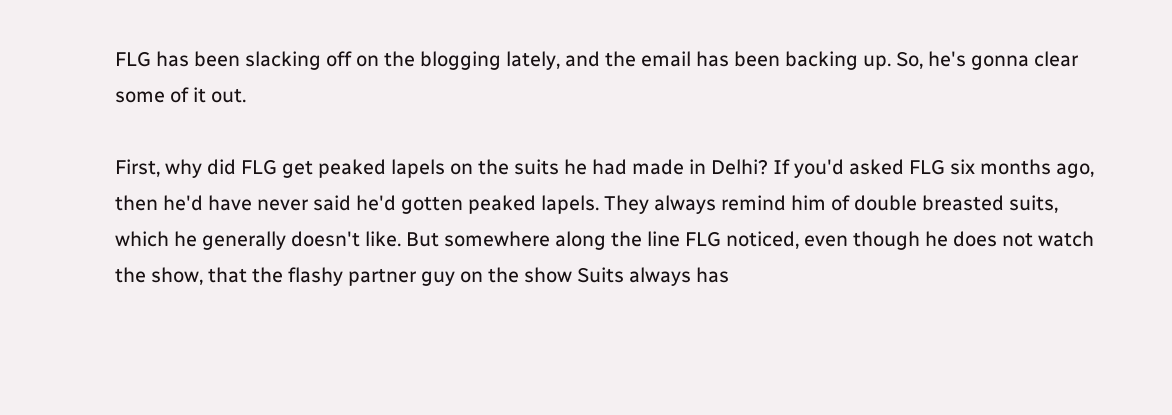FLG has been slacking off on the blogging lately, and the email has been backing up. So, he's gonna clear some of it out.

First, why did FLG get peaked lapels on the suits he had made in Delhi? If you'd asked FLG six months ago, then he'd have never said he'd gotten peaked lapels. They always remind him of double breasted suits, which he generally doesn't like. But somewhere along the line FLG noticed, even though he does not watch the show, that the flashy partner guy on the show Suits always has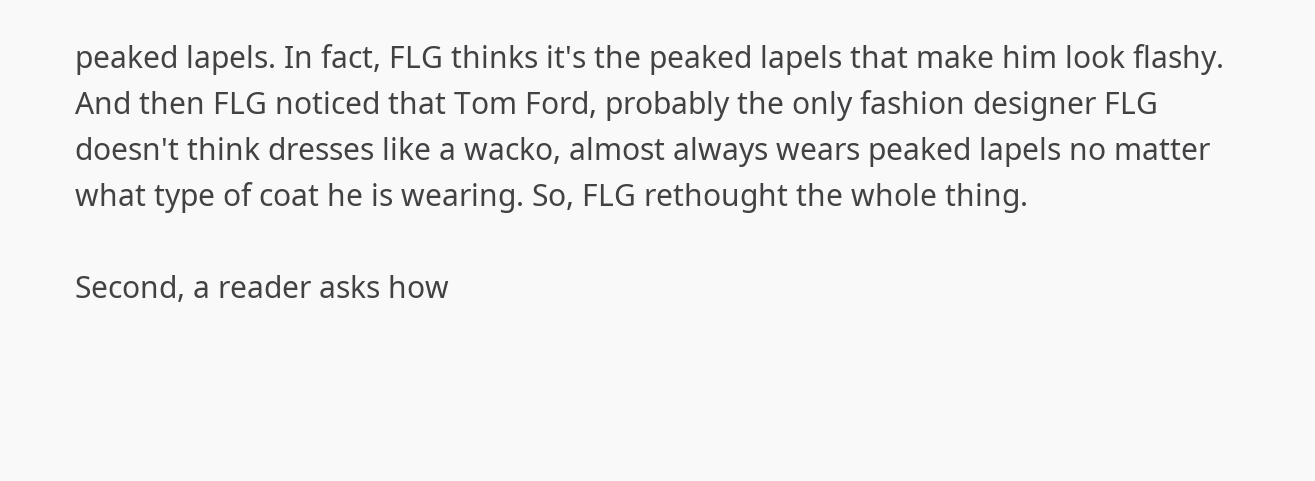peaked lapels. In fact, FLG thinks it's the peaked lapels that make him look flashy. And then FLG noticed that Tom Ford, probably the only fashion designer FLG doesn't think dresses like a wacko, almost always wears peaked lapels no matter what type of coat he is wearing. So, FLG rethought the whole thing.

Second, a reader asks how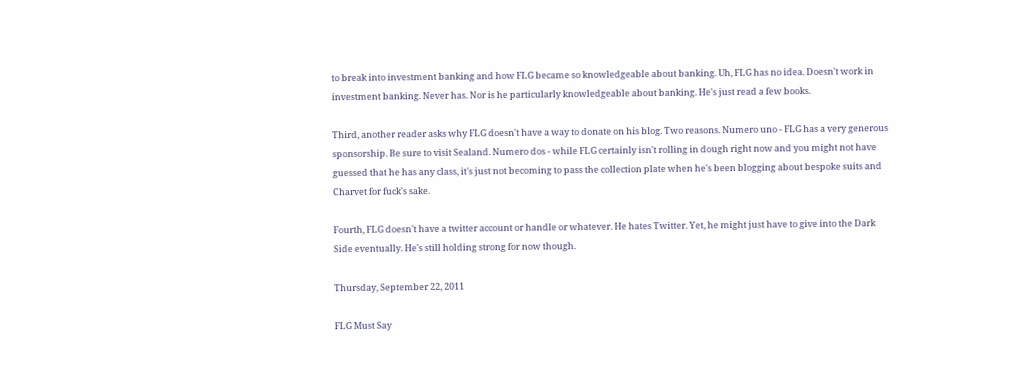to break into investment banking and how FLG became so knowledgeable about banking. Uh, FLG has no idea. Doesn't work in investment banking. Never has. Nor is he particularly knowledgeable about banking. He's just read a few books.

Third, another reader asks why FLG doesn't have a way to donate on his blog. Two reasons. Numero uno - FLG has a very generous sponsorship. Be sure to visit Sealand. Numero dos - while FLG certainly isn't rolling in dough right now and you might not have guessed that he has any class, it's just not becoming to pass the collection plate when he's been blogging about bespoke suits and Charvet for fuck's sake.

Fourth, FLG doesn't have a twitter account or handle or whatever. He hates Twitter. Yet, he might just have to give into the Dark Side eventually. He's still holding strong for now though.

Thursday, September 22, 2011

FLG Must Say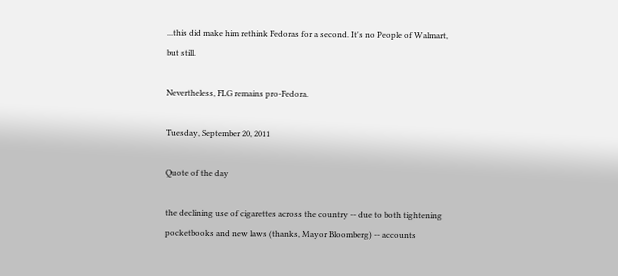...this did make him rethink Fedoras for a second. It's no People of Walmart, but still.

Nevertheless, FLG remains pro-Fedora.

Tuesday, September 20, 2011

Quote of the day

the declining use of cigarettes across the country -- due to both tightening pocketbooks and new laws (thanks, Mayor Bloomberg) -- accounts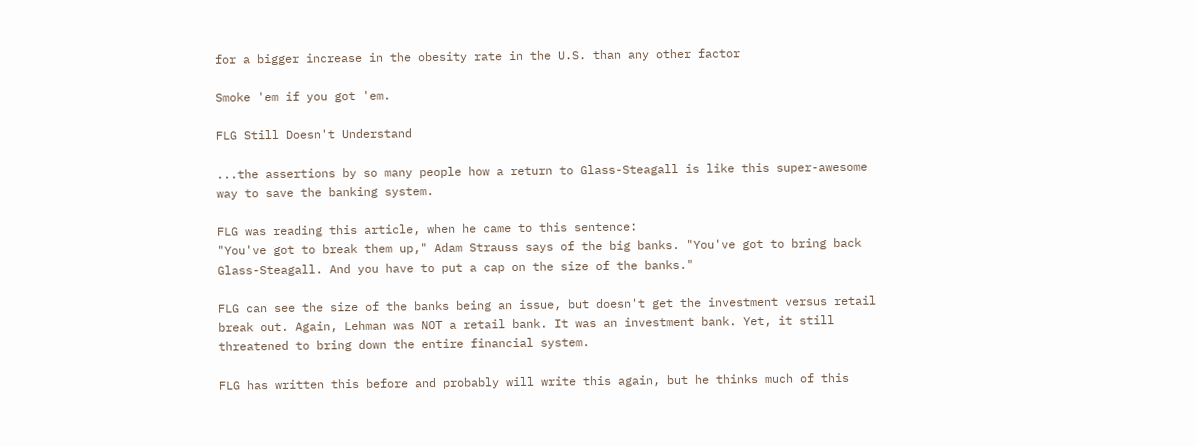for a bigger increase in the obesity rate in the U.S. than any other factor

Smoke 'em if you got 'em.

FLG Still Doesn't Understand

...the assertions by so many people how a return to Glass-Steagall is like this super-awesome way to save the banking system.

FLG was reading this article, when he came to this sentence:
"You've got to break them up," Adam Strauss says of the big banks. "You've got to bring back Glass-Steagall. And you have to put a cap on the size of the banks."

FLG can see the size of the banks being an issue, but doesn't get the investment versus retail break out. Again, Lehman was NOT a retail bank. It was an investment bank. Yet, it still threatened to bring down the entire financial system.

FLG has written this before and probably will write this again, but he thinks much of this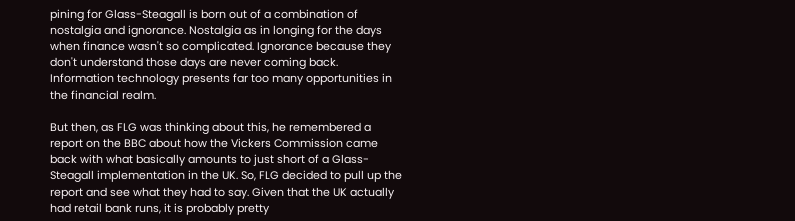pining for Glass-Steagall is born out of a combination of nostalgia and ignorance. Nostalgia as in longing for the days when finance wasn't so complicated. Ignorance because they don't understand those days are never coming back. Information technology presents far too many opportunities in the financial realm.

But then, as FLG was thinking about this, he remembered a report on the BBC about how the Vickers Commission came back with what basically amounts to just short of a Glass-Steagall implementation in the UK. So, FLG decided to pull up the report and see what they had to say. Given that the UK actually had retail bank runs, it is probably pretty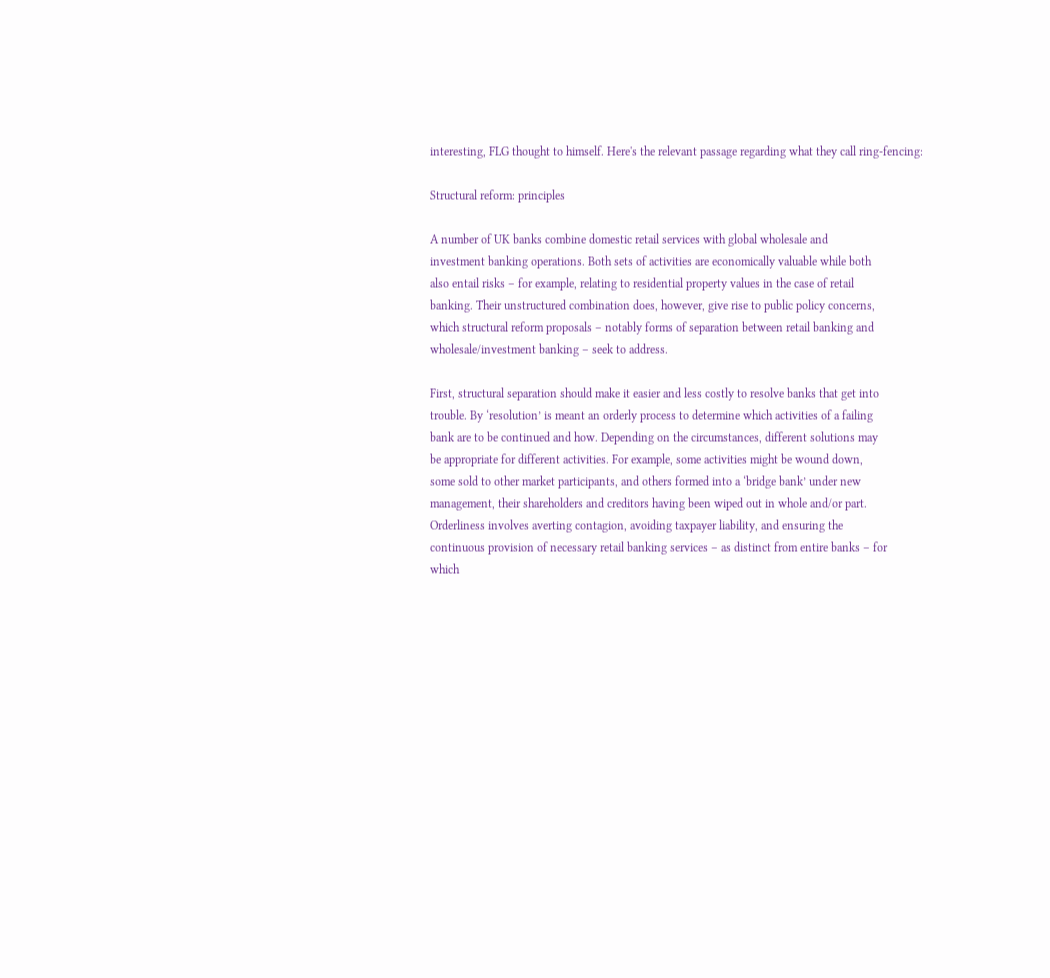interesting, FLG thought to himself. Here's the relevant passage regarding what they call ring-fencing:

Structural reform: principles

A number of UK banks combine domestic retail services with global wholesale and
investment banking operations. Both sets of activities are economically valuable while both
also entail risks – for example, relating to residential property values in the case of retail
banking. Their unstructured combination does, however, give rise to public policy concerns,
which structural reform proposals – notably forms of separation between retail banking and
wholesale/investment banking – seek to address.

First, structural separation should make it easier and less costly to resolve banks that get into
trouble. By ‘resolution’ is meant an orderly process to determine which activities of a failing
bank are to be continued and how. Depending on the circumstances, different solutions may
be appropriate for different activities. For example, some activities might be wound down,
some sold to other market participants, and others formed into a ‘bridge bank’ under new
management, their shareholders and creditors having been wiped out in whole and/or part.
Orderliness involves averting contagion, avoiding taxpayer liability, and ensuring the
continuous provision of necessary retail banking services – as distinct from entire banks – for
which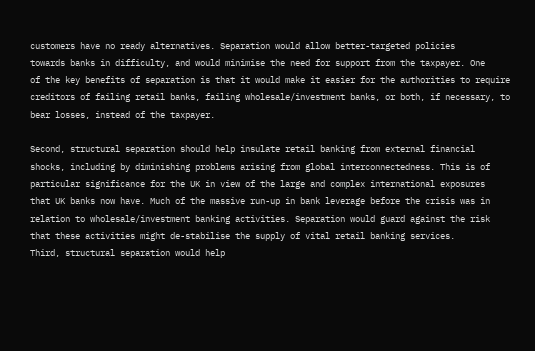customers have no ready alternatives. Separation would allow better-targeted policies
towards banks in difficulty, and would minimise the need for support from the taxpayer. One
of the key benefits of separation is that it would make it easier for the authorities to require
creditors of failing retail banks, failing wholesale/investment banks, or both, if necessary, to
bear losses, instead of the taxpayer.

Second, structural separation should help insulate retail banking from external financial
shocks, including by diminishing problems arising from global interconnectedness. This is of
particular significance for the UK in view of the large and complex international exposures
that UK banks now have. Much of the massive run-up in bank leverage before the crisis was in
relation to wholesale/investment banking activities. Separation would guard against the risk
that these activities might de-stabilise the supply of vital retail banking services.
Third, structural separation would help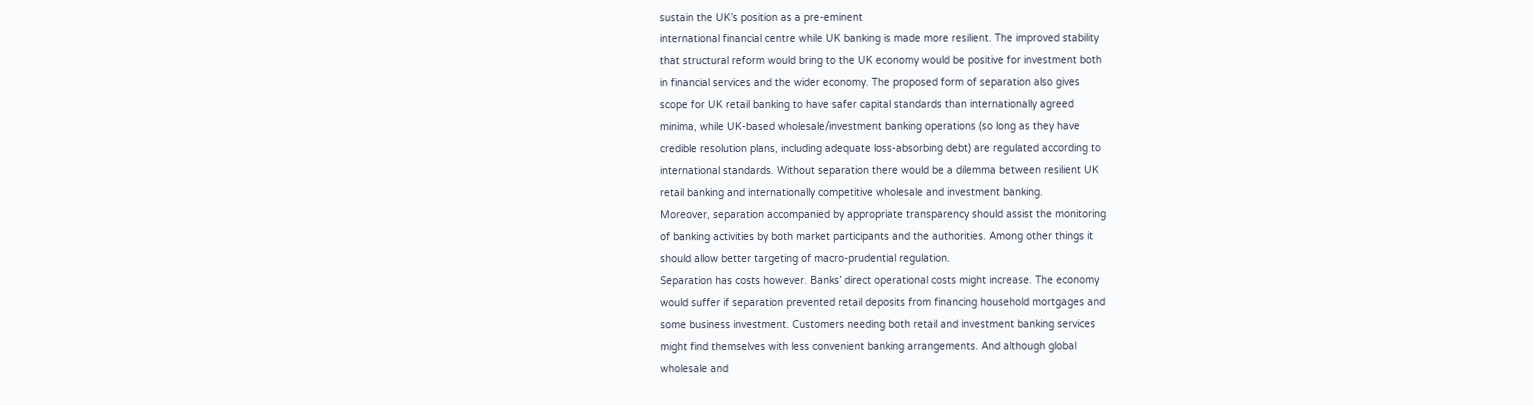sustain the UK’s position as a pre-eminent
international financial centre while UK banking is made more resilient. The improved stability
that structural reform would bring to the UK economy would be positive for investment both
in financial services and the wider economy. The proposed form of separation also gives
scope for UK retail banking to have safer capital standards than internationally agreed
minima, while UK-based wholesale/investment banking operations (so long as they have
credible resolution plans, including adequate loss-absorbing debt) are regulated according to
international standards. Without separation there would be a dilemma between resilient UK
retail banking and internationally competitive wholesale and investment banking.
Moreover, separation accompanied by appropriate transparency should assist the monitoring
of banking activities by both market participants and the authorities. Among other things it
should allow better targeting of macro-prudential regulation.
Separation has costs however. Banks’ direct operational costs might increase. The economy
would suffer if separation prevented retail deposits from financing household mortgages and
some business investment. Customers needing both retail and investment banking services
might find themselves with less convenient banking arrangements. And although global
wholesale and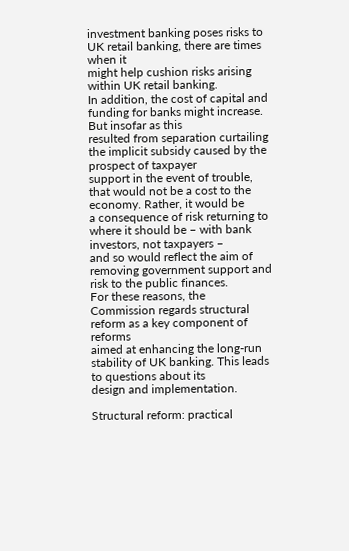investment banking poses risks to UK retail banking, there are times when it
might help cushion risks arising within UK retail banking.
In addition, the cost of capital and funding for banks might increase. But insofar as this
resulted from separation curtailing the implicit subsidy caused by the prospect of taxpayer
support in the event of trouble, that would not be a cost to the economy. Rather, it would be
a consequence of risk returning to where it should be – with bank investors, not taxpayers –
and so would reflect the aim of removing government support and risk to the public finances.
For these reasons, the Commission regards structural reform as a key component of reforms
aimed at enhancing the long-run stability of UK banking. This leads to questions about its
design and implementation.

Structural reform: practical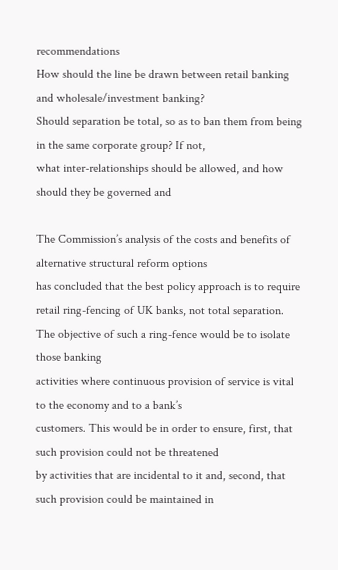recommendations
How should the line be drawn between retail banking and wholesale/investment banking?
Should separation be total, so as to ban them from being in the same corporate group? If not,
what inter-relationships should be allowed, and how should they be governed and

The Commission’s analysis of the costs and benefits of alternative structural reform options
has concluded that the best policy approach is to require retail ring-fencing of UK banks, not total separation. The objective of such a ring-fence would be to isolate those banking
activities where continuous provision of service is vital to the economy and to a bank’s
customers. This would be in order to ensure, first, that such provision could not be threatened
by activities that are incidental to it and, second, that such provision could be maintained in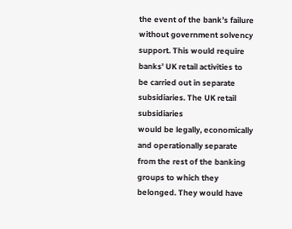the event of the bank’s failure without government solvency support. This would require
banks’ UK retail activities to be carried out in separate subsidiaries. The UK retail subsidiaries
would be legally, economically and operationally separate from the rest of the banking
groups to which they belonged. They would have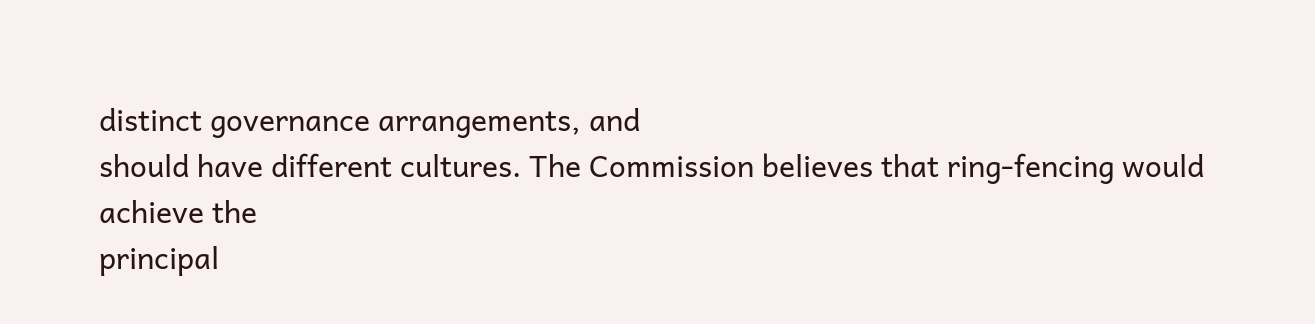distinct governance arrangements, and
should have different cultures. The Commission believes that ring-fencing would achieve the
principal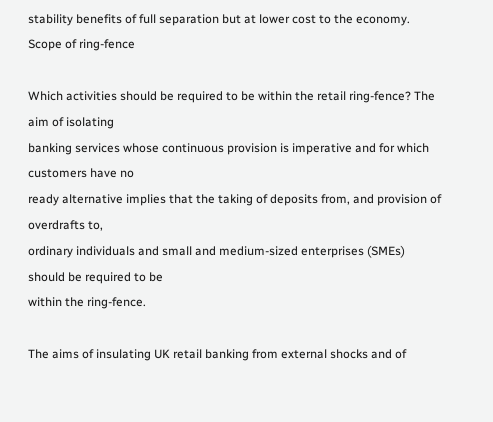stability benefits of full separation but at lower cost to the economy.
Scope of ring-fence

Which activities should be required to be within the retail ring-fence? The aim of isolating
banking services whose continuous provision is imperative and for which customers have no
ready alternative implies that the taking of deposits from, and provision of overdrafts to,
ordinary individuals and small and medium-sized enterprises (SMEs) should be required to be
within the ring-fence.

The aims of insulating UK retail banking from external shocks and of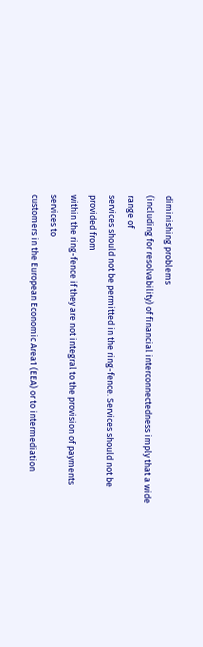diminishing problems
(including for resolvability) of financial interconnectedness imply that a wide range of
services should not be permitted in the ring-fence. Services should not be provided from
within the ring-fence if they are not integral to the provision of payments services to
customers in the European Economic Area1 (EEA) or to intermediation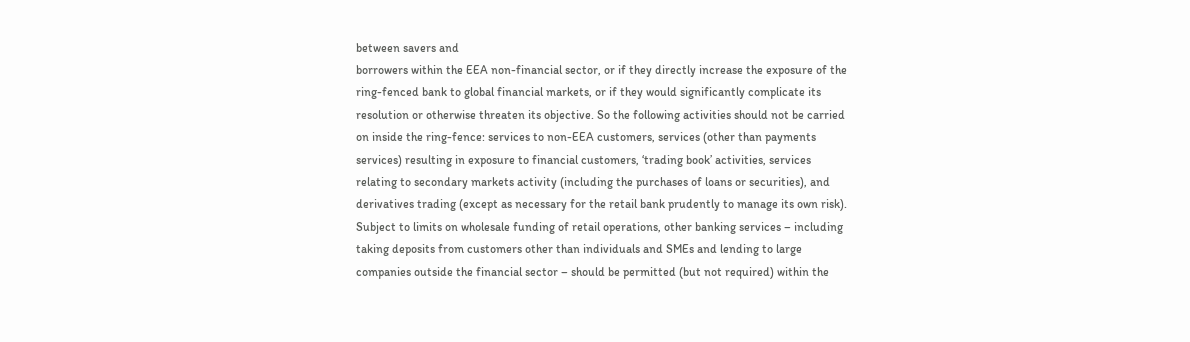between savers and
borrowers within the EEA non-financial sector, or if they directly increase the exposure of the
ring-fenced bank to global financial markets, or if they would significantly complicate its
resolution or otherwise threaten its objective. So the following activities should not be carried
on inside the ring-fence: services to non-EEA customers, services (other than payments
services) resulting in exposure to financial customers, ‘trading book’ activities, services
relating to secondary markets activity (including the purchases of loans or securities), and
derivatives trading (except as necessary for the retail bank prudently to manage its own risk).
Subject to limits on wholesale funding of retail operations, other banking services – including
taking deposits from customers other than individuals and SMEs and lending to large
companies outside the financial sector – should be permitted (but not required) within the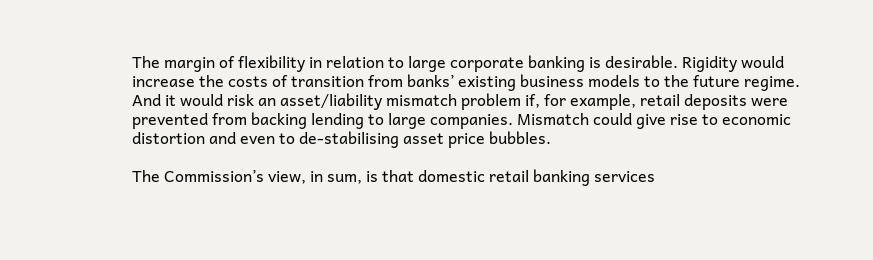The margin of flexibility in relation to large corporate banking is desirable. Rigidity would
increase the costs of transition from banks’ existing business models to the future regime.
And it would risk an asset/liability mismatch problem if, for example, retail deposits were
prevented from backing lending to large companies. Mismatch could give rise to economic
distortion and even to de-stabilising asset price bubbles.

The Commission’s view, in sum, is that domestic retail banking services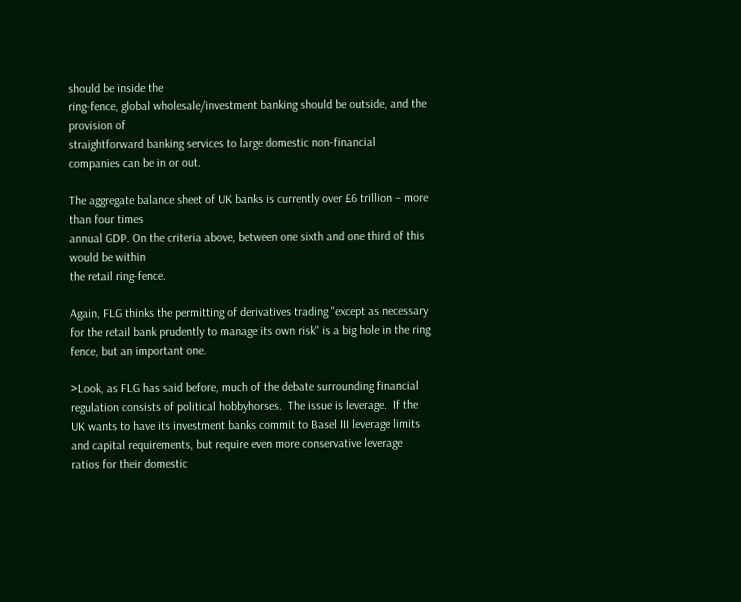should be inside the
ring-fence, global wholesale/investment banking should be outside, and the provision of
straightforward banking services to large domestic non-financial companies can be in or out.

The aggregate balance sheet of UK banks is currently over £6 trillion – more than four times
annual GDP. On the criteria above, between one sixth and one third of this would be within
the retail ring-fence.

Again, FLG thinks the permitting of derivatives trading "except as necessary for the retail bank prudently to manage its own risk" is a big hole in the ring fence, but an important one.

>Look, as FLG has said before, much of the debate surrounding financial regulation consists of political hobbyhorses.  The issue is leverage.  If the UK wants to have its investment banks commit to Basel III leverage limits and capital requirements, but require even more conservative leverage ratios for their domestic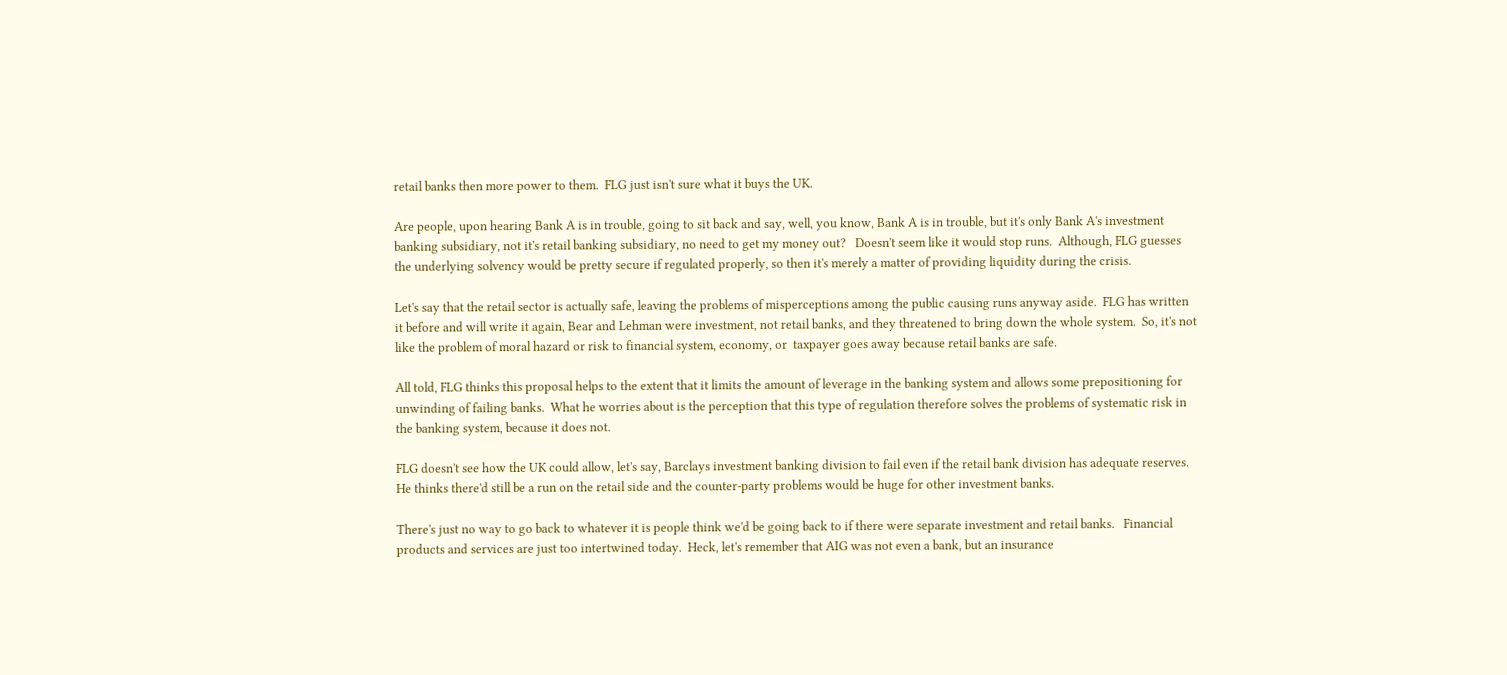retail banks then more power to them.  FLG just isn't sure what it buys the UK.

Are people, upon hearing Bank A is in trouble, going to sit back and say, well, you know, Bank A is in trouble, but it's only Bank A's investment banking subsidiary, not it's retail banking subsidiary, no need to get my money out?   Doesn't seem like it would stop runs.  Although, FLG guesses the underlying solvency would be pretty secure if regulated properly, so then it's merely a matter of providing liquidity during the crisis.

Let's say that the retail sector is actually safe, leaving the problems of misperceptions among the public causing runs anyway aside.  FLG has written it before and will write it again, Bear and Lehman were investment, not retail banks, and they threatened to bring down the whole system.  So, it's not like the problem of moral hazard or risk to financial system, economy, or  taxpayer goes away because retail banks are safe.

All told, FLG thinks this proposal helps to the extent that it limits the amount of leverage in the banking system and allows some prepositioning for unwinding of failing banks.  What he worries about is the perception that this type of regulation therefore solves the problems of systematic risk in the banking system, because it does not.

FLG doesn't see how the UK could allow, let's say, Barclays investment banking division to fail even if the retail bank division has adequate reserves.  He thinks there'd still be a run on the retail side and the counter-party problems would be huge for other investment banks.

There's just no way to go back to whatever it is people think we'd be going back to if there were separate investment and retail banks.   Financial products and services are just too intertwined today.  Heck, let's remember that AIG was not even a bank, but an insurance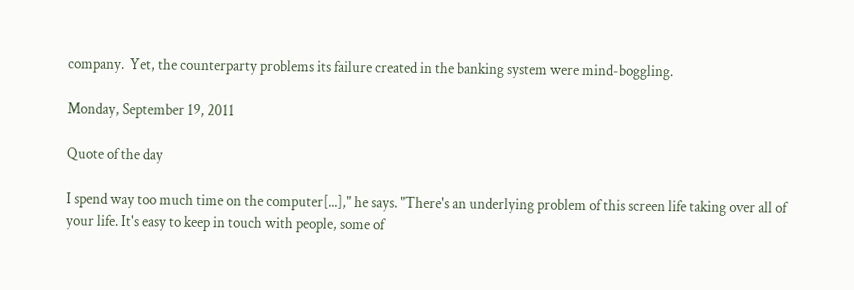company.  Yet, the counterparty problems its failure created in the banking system were mind-boggling.

Monday, September 19, 2011

Quote of the day

I spend way too much time on the computer[...]," he says. "There's an underlying problem of this screen life taking over all of your life. It's easy to keep in touch with people, some of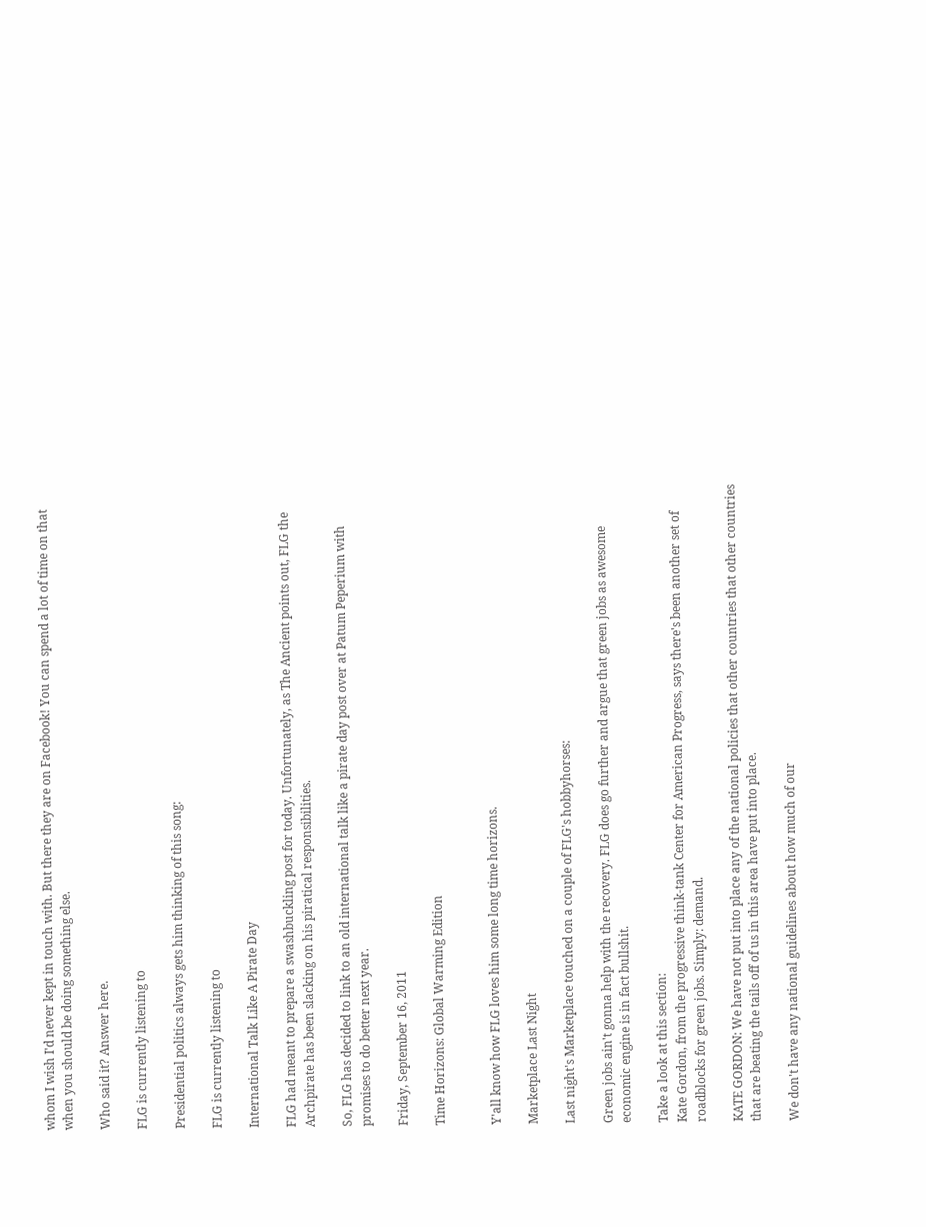whom I wish I'd never kept in touch with. But there they are on Facebook! You can spend a lot of time on that when you should be doing something else.

Who said it? Answer here.

FLG is currently listening to

Presidential politics always gets him thinking of this song:

FLG is currently listening to

International Talk Like A Pirate Day

FLG had meant to prepare a swashbuckling post for today. Unfortunately, as The Ancient points out, FLG the Archpirate has been slacking on his piratical responsibilities.

So, FLG has decided to link to an old international talk like a pirate day post over at Patum Peperium with promises to do better next year.

Friday, September 16, 2011

Time Horizons: Global Warming Edition


Y'all know how FLG loves him some long time horizons.

Marketplace Last Night

Last night's Marketplace touched on a couple of FLG's hobbyhorses:

Green jobs ain't gonna help with the recovery. FLG does go further and argue that green jobs as awesome economic engine is in fact bullshit.

Take a look at this section:
Kate Gordon, from the progressive think-tank Center for American Progress, says there's been another set of roadblocks for green jobs. Simply: demand.

KATE GORDON: We have not put into place any of the national policies that other countries that other countries that are beating the tails off of us in this area have put into place.

We don't have any national guidelines about how much of our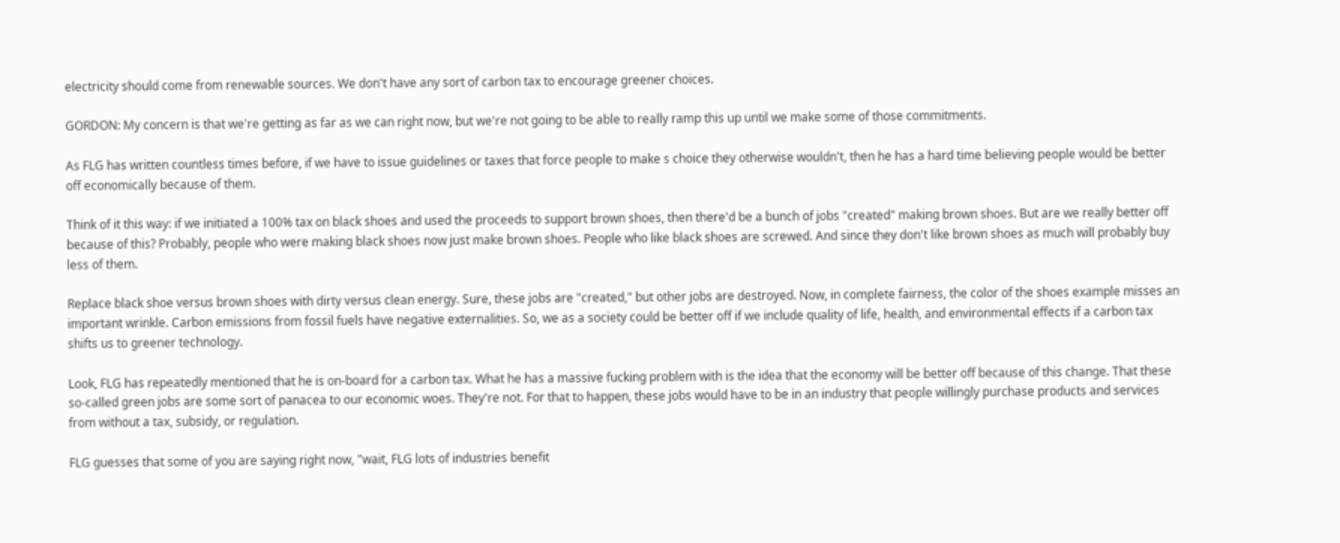electricity should come from renewable sources. We don't have any sort of carbon tax to encourage greener choices.

GORDON: My concern is that we're getting as far as we can right now, but we're not going to be able to really ramp this up until we make some of those commitments.

As FLG has written countless times before, if we have to issue guidelines or taxes that force people to make s choice they otherwise wouldn't, then he has a hard time believing people would be better off economically because of them.

Think of it this way: if we initiated a 100% tax on black shoes and used the proceeds to support brown shoes, then there'd be a bunch of jobs "created" making brown shoes. But are we really better off because of this? Probably, people who were making black shoes now just make brown shoes. People who like black shoes are screwed. And since they don't like brown shoes as much will probably buy less of them.

Replace black shoe versus brown shoes with dirty versus clean energy. Sure, these jobs are "created," but other jobs are destroyed. Now, in complete fairness, the color of the shoes example misses an important wrinkle. Carbon emissions from fossil fuels have negative externalities. So, we as a society could be better off if we include quality of life, health, and environmental effects if a carbon tax shifts us to greener technology.

Look, FLG has repeatedly mentioned that he is on-board for a carbon tax. What he has a massive fucking problem with is the idea that the economy will be better off because of this change. That these so-called green jobs are some sort of panacea to our economic woes. They're not. For that to happen, these jobs would have to be in an industry that people willingly purchase products and services from without a tax, subsidy, or regulation.

FLG guesses that some of you are saying right now, "wait, FLG lots of industries benefit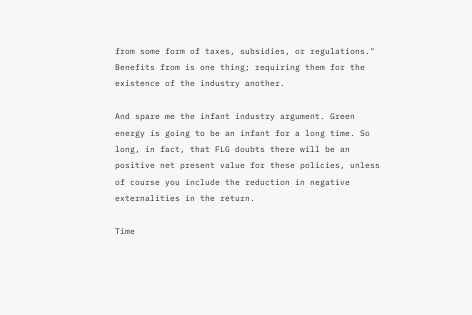from some form of taxes, subsidies, or regulations." Benefits from is one thing; requiring them for the existence of the industry another.

And spare me the infant industry argument. Green energy is going to be an infant for a long time. So long, in fact, that FLG doubts there will be an positive net present value for these policies, unless of course you include the reduction in negative externalities in the return.

Time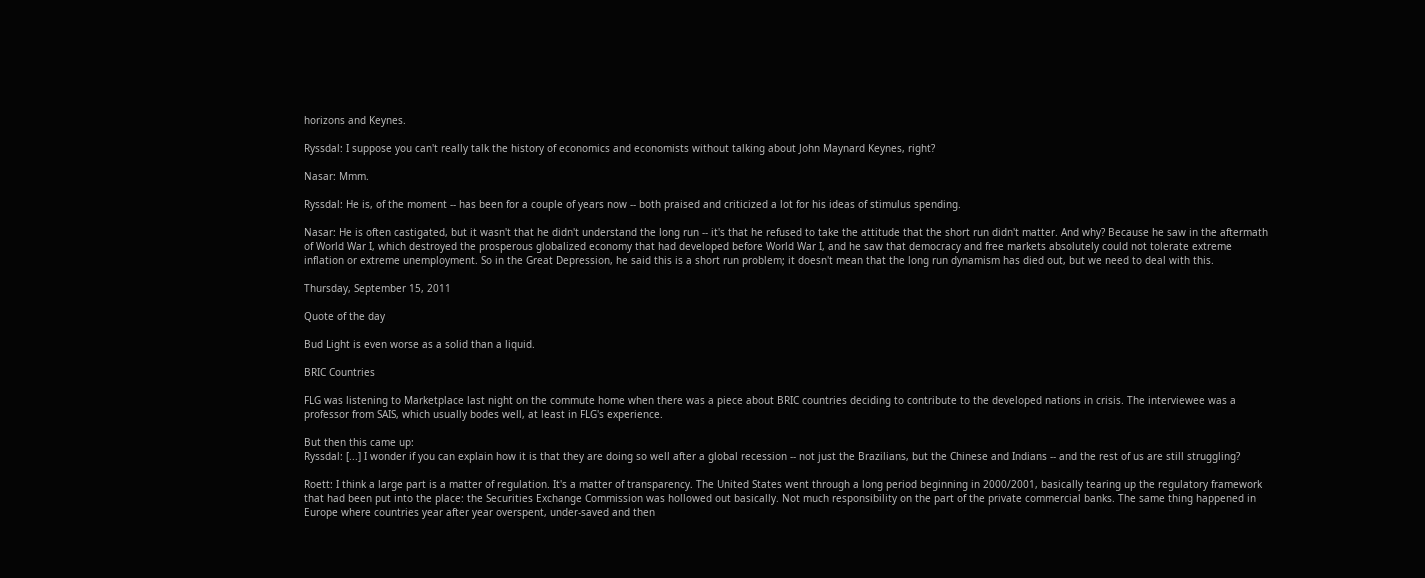horizons and Keynes.

Ryssdal: I suppose you can't really talk the history of economics and economists without talking about John Maynard Keynes, right?

Nasar: Mmm.

Ryssdal: He is, of the moment -- has been for a couple of years now -- both praised and criticized a lot for his ideas of stimulus spending.

Nasar: He is often castigated, but it wasn't that he didn't understand the long run -- it's that he refused to take the attitude that the short run didn't matter. And why? Because he saw in the aftermath of World War I, which destroyed the prosperous globalized economy that had developed before World War I, and he saw that democracy and free markets absolutely could not tolerate extreme inflation or extreme unemployment. So in the Great Depression, he said this is a short run problem; it doesn't mean that the long run dynamism has died out, but we need to deal with this.

Thursday, September 15, 2011

Quote of the day

Bud Light is even worse as a solid than a liquid.

BRIC Countries

FLG was listening to Marketplace last night on the commute home when there was a piece about BRIC countries deciding to contribute to the developed nations in crisis. The interviewee was a professor from SAIS, which usually bodes well, at least in FLG's experience.

But then this came up:
Ryssdal: [...] I wonder if you can explain how it is that they are doing so well after a global recession -- not just the Brazilians, but the Chinese and Indians -- and the rest of us are still struggling?

Roett: I think a large part is a matter of regulation. It's a matter of transparency. The United States went through a long period beginning in 2000/2001, basically tearing up the regulatory framework that had been put into the place: the Securities Exchange Commission was hollowed out basically. Not much responsibility on the part of the private commercial banks. The same thing happened in Europe where countries year after year overspent, under-saved and then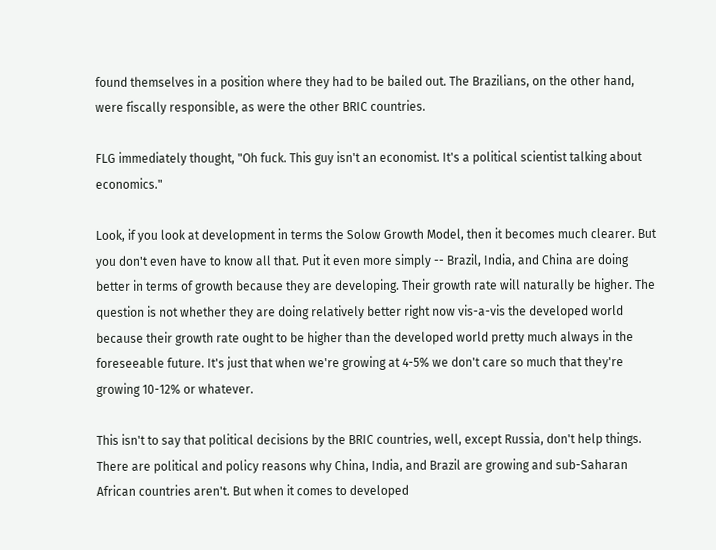found themselves in a position where they had to be bailed out. The Brazilians, on the other hand, were fiscally responsible, as were the other BRIC countries.

FLG immediately thought, "Oh fuck. This guy isn't an economist. It's a political scientist talking about economics."

Look, if you look at development in terms the Solow Growth Model, then it becomes much clearer. But you don't even have to know all that. Put it even more simply -- Brazil, India, and China are doing better in terms of growth because they are developing. Their growth rate will naturally be higher. The question is not whether they are doing relatively better right now vis-a-vis the developed world because their growth rate ought to be higher than the developed world pretty much always in the foreseeable future. It's just that when we're growing at 4-5% we don't care so much that they're growing 10-12% or whatever.

This isn't to say that political decisions by the BRIC countries, well, except Russia, don't help things. There are political and policy reasons why China, India, and Brazil are growing and sub-Saharan African countries aren't. But when it comes to developed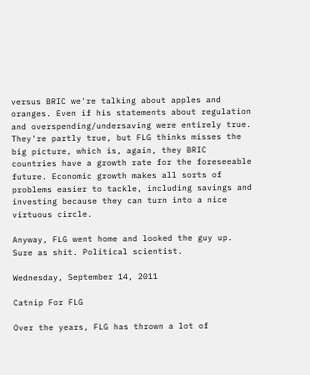versus BRIC we're talking about apples and oranges. Even if his statements about regulation and overspending/undersaving were entirely true. They're partly true, but FLG thinks misses the big picture, which is, again, they BRIC countries have a growth rate for the foreseeable future. Economic growth makes all sorts of problems easier to tackle, including savings and investing because they can turn into a nice virtuous circle.

Anyway, FLG went home and looked the guy up. Sure as shit. Political scientist.

Wednesday, September 14, 2011

Catnip For FLG

Over the years, FLG has thrown a lot of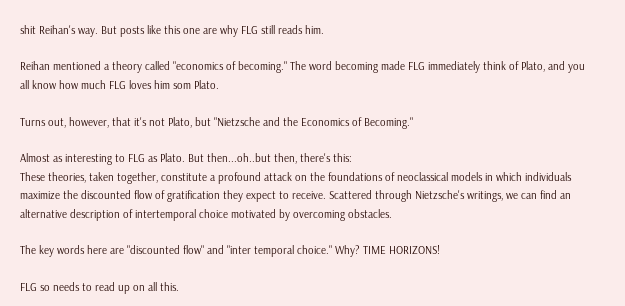shit Reihan's way. But posts like this one are why FLG still reads him.

Reihan mentioned a theory called "economics of becoming." The word becoming made FLG immediately think of Plato, and you all know how much FLG loves him som Plato.

Turns out, however, that it's not Plato, but "Nietzsche and the Economics of Becoming."

Almost as interesting to FLG as Plato. But then...oh..but then, there's this:
These theories, taken together, constitute a profound attack on the foundations of neoclassical models in which individuals maximize the discounted flow of gratification they expect to receive. Scattered through Nietzsche's writings, we can find an alternative description of intertemporal choice motivated by overcoming obstacles.

The key words here are "discounted flow" and "inter temporal choice." Why? TIME HORIZONS!

FLG so needs to read up on all this.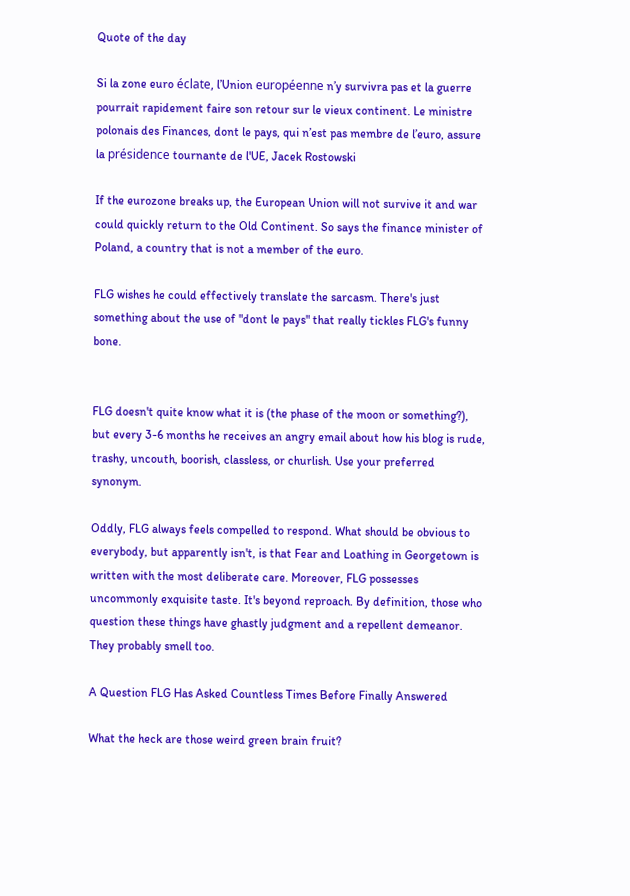Quote of the day

Si la zone euro éclate, l’Union européenne n’y survivra pas et la guerre pourrait rapidement faire son retour sur le vieux continent. Le ministre polonais des Finances, dont le pays, qui n’est pas membre de l’euro, assure la présidence tournante de l'UE, Jacek Rostowski

If the eurozone breaks up, the European Union will not survive it and war could quickly return to the Old Continent. So says the finance minister of Poland, a country that is not a member of the euro.

FLG wishes he could effectively translate the sarcasm. There's just something about the use of "dont le pays" that really tickles FLG's funny bone.


FLG doesn't quite know what it is (the phase of the moon or something?), but every 3-6 months he receives an angry email about how his blog is rude, trashy, uncouth, boorish, classless, or churlish. Use your preferred synonym.

Oddly, FLG always feels compelled to respond. What should be obvious to everybody, but apparently isn't, is that Fear and Loathing in Georgetown is written with the most deliberate care. Moreover, FLG possesses uncommonly exquisite taste. It's beyond reproach. By definition, those who question these things have ghastly judgment and a repellent demeanor. They probably smell too.

A Question FLG Has Asked Countless Times Before Finally Answered

What the heck are those weird green brain fruit?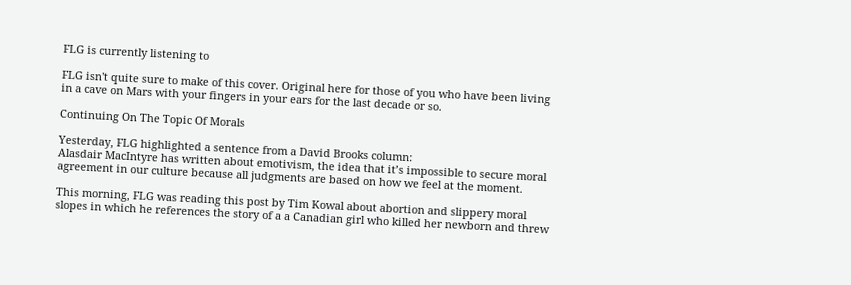FLG is currently listening to

FLG isn't quite sure to make of this cover. Original here for those of you who have been living in a cave on Mars with your fingers in your ears for the last decade or so.

Continuing On The Topic Of Morals

Yesterday, FLG highlighted a sentence from a David Brooks column:
Alasdair MacIntyre has written about emotivism, the idea that it’s impossible to secure moral agreement in our culture because all judgments are based on how we feel at the moment.

This morning, FLG was reading this post by Tim Kowal about abortion and slippery moral slopes in which he references the story of a a Canadian girl who killed her newborn and threw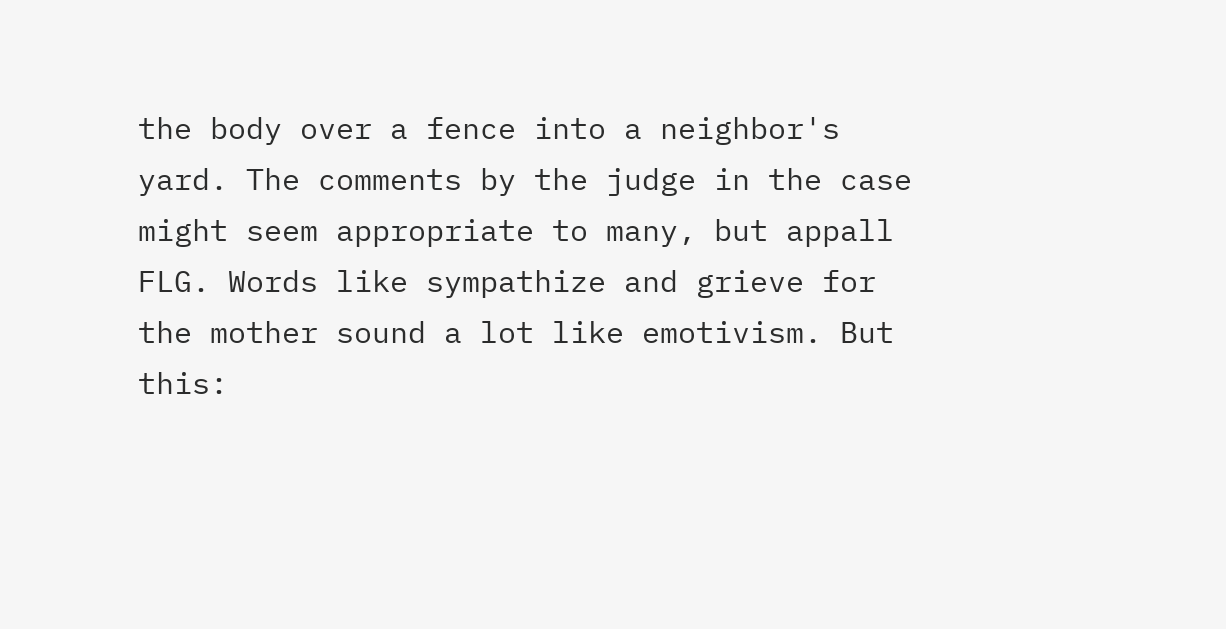the body over a fence into a neighbor's yard. The comments by the judge in the case might seem appropriate to many, but appall FLG. Words like sympathize and grieve for the mother sound a lot like emotivism. But this: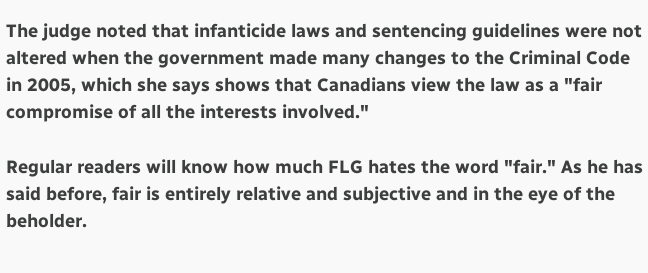The judge noted that infanticide laws and sentencing guidelines were not altered when the government made many changes to the Criminal Code in 2005, which she says shows that Canadians view the law as a "fair compromise of all the interests involved."

Regular readers will know how much FLG hates the word "fair." As he has said before, fair is entirely relative and subjective and in the eye of the beholder.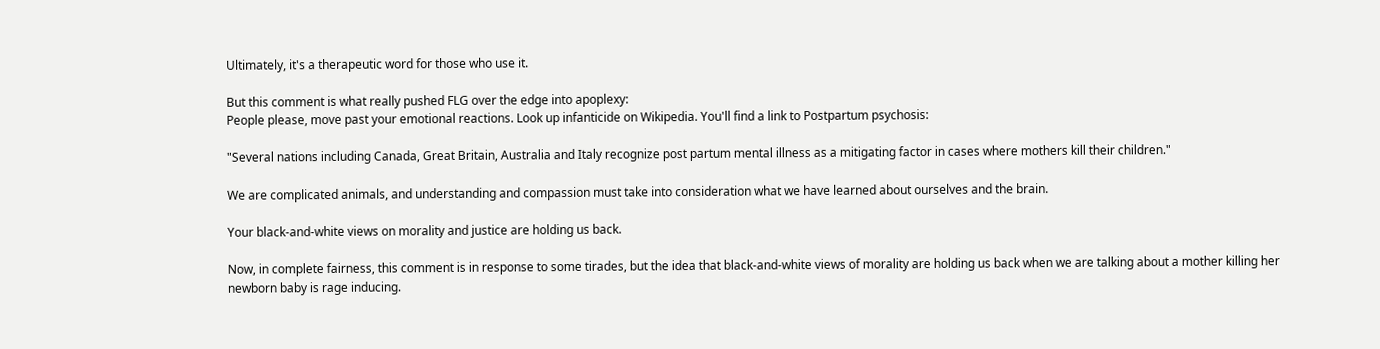Ultimately, it's a therapeutic word for those who use it.

But this comment is what really pushed FLG over the edge into apoplexy:
People please, move past your emotional reactions. Look up infanticide on Wikipedia. You'll find a link to Postpartum psychosis:

"Several nations including Canada, Great Britain, Australia and Italy recognize post partum mental illness as a mitigating factor in cases where mothers kill their children."

We are complicated animals, and understanding and compassion must take into consideration what we have learned about ourselves and the brain.

Your black-and-white views on morality and justice are holding us back.

Now, in complete fairness, this comment is in response to some tirades, but the idea that black-and-white views of morality are holding us back when we are talking about a mother killing her newborn baby is rage inducing.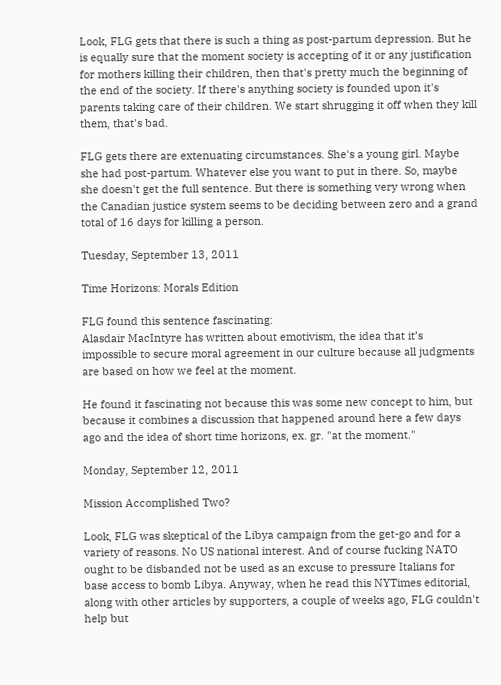Look, FLG gets that there is such a thing as post-partum depression. But he is equally sure that the moment society is accepting of it or any justification for mothers killing their children, then that's pretty much the beginning of the end of the society. If there's anything society is founded upon it's parents taking care of their children. We start shrugging it off when they kill them, that's bad.

FLG gets there are extenuating circumstances. She's a young girl. Maybe she had post-partum. Whatever else you want to put in there. So, maybe she doesn't get the full sentence. But there is something very wrong when the Canadian justice system seems to be deciding between zero and a grand total of 16 days for killing a person.

Tuesday, September 13, 2011

Time Horizons: Morals Edition

FLG found this sentence fascinating:
Alasdair MacIntyre has written about emotivism, the idea that it’s impossible to secure moral agreement in our culture because all judgments are based on how we feel at the moment.

He found it fascinating not because this was some new concept to him, but because it combines a discussion that happened around here a few days ago and the idea of short time horizons, ex. gr. "at the moment."

Monday, September 12, 2011

Mission Accomplished Two?

Look, FLG was skeptical of the Libya campaign from the get-go and for a variety of reasons. No US national interest. And of course fucking NATO ought to be disbanded not be used as an excuse to pressure Italians for base access to bomb Libya. Anyway, when he read this NYTimes editorial, along with other articles by supporters, a couple of weeks ago, FLG couldn't help but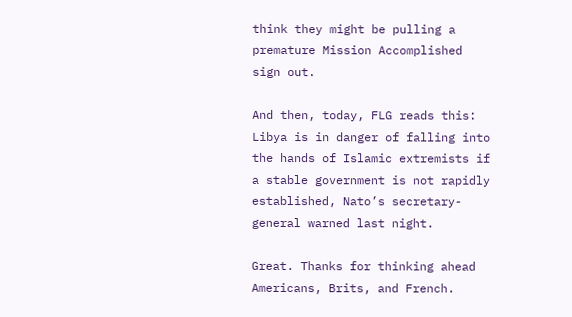think they might be pulling a premature Mission Accomplished sign out.

And then, today, FLG reads this:
Libya is in danger of falling into the hands of Islamic extremists if a stable government is not rapidly established, Nato’s secretary-general warned last night.

Great. Thanks for thinking ahead Americans, Brits, and French.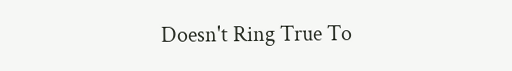Doesn't Ring True To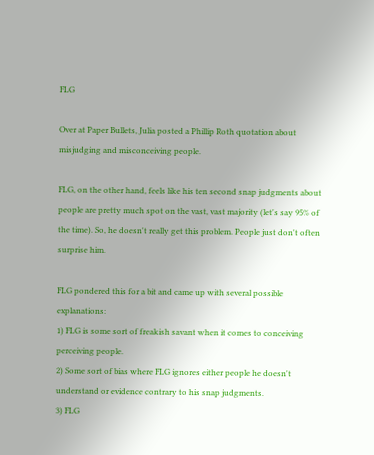FLG

Over at Paper Bullets, Julia posted a Phillip Roth quotation about misjudging and misconceiving people.

FLG, on the other hand, feels like his ten second snap judgments about people are pretty much spot on the vast, vast majority (let's say 95% of the time). So, he doesn't really get this problem. People just don't often surprise him.

FLG pondered this for a bit and came up with several possible explanations:
1) FLG is some sort of freakish savant when it comes to conceiving perceiving people.
2) Some sort of bias where FLG ignores either people he doesn't understand or evidence contrary to his snap judgments.
3) FLG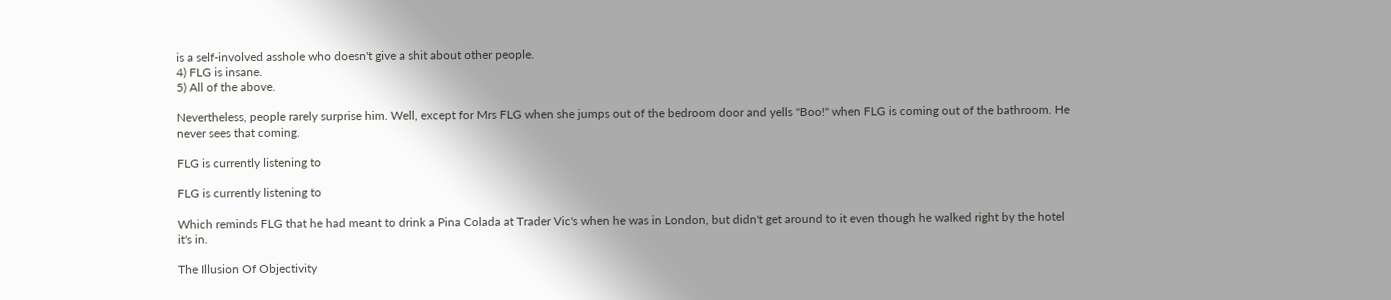is a self-involved asshole who doesn't give a shit about other people.
4) FLG is insane.
5) All of the above.

Nevertheless, people rarely surprise him. Well, except for Mrs FLG when she jumps out of the bedroom door and yells "Boo!" when FLG is coming out of the bathroom. He never sees that coming.

FLG is currently listening to

FLG is currently listening to

Which reminds FLG that he had meant to drink a Pina Colada at Trader Vic's when he was in London, but didn't get around to it even though he walked right by the hotel it's in.

The Illusion Of Objectivity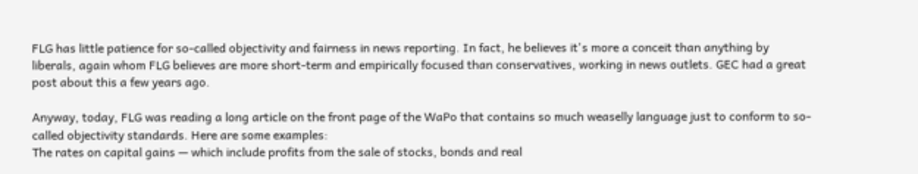FLG has little patience for so-called objectivity and fairness in news reporting. In fact, he believes it's more a conceit than anything by liberals, again whom FLG believes are more short-term and empirically focused than conservatives, working in news outlets. GEC had a great post about this a few years ago.

Anyway, today, FLG was reading a long article on the front page of the WaPo that contains so much weaselly language just to conform to so-called objectivity standards. Here are some examples:
The rates on capital gains — which include profits from the sale of stocks, bonds and real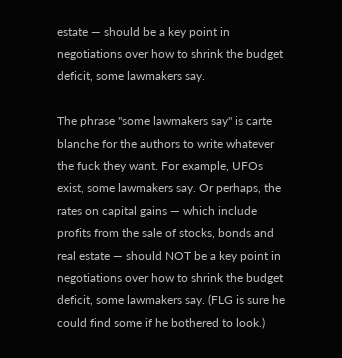estate — should be a key point in negotiations over how to shrink the budget deficit, some lawmakers say.

The phrase "some lawmakers say" is carte blanche for the authors to write whatever the fuck they want. For example, UFOs exist, some lawmakers say. Or perhaps, the rates on capital gains — which include profits from the sale of stocks, bonds and real estate — should NOT be a key point in negotiations over how to shrink the budget deficit, some lawmakers say. (FLG is sure he could find some if he bothered to look.)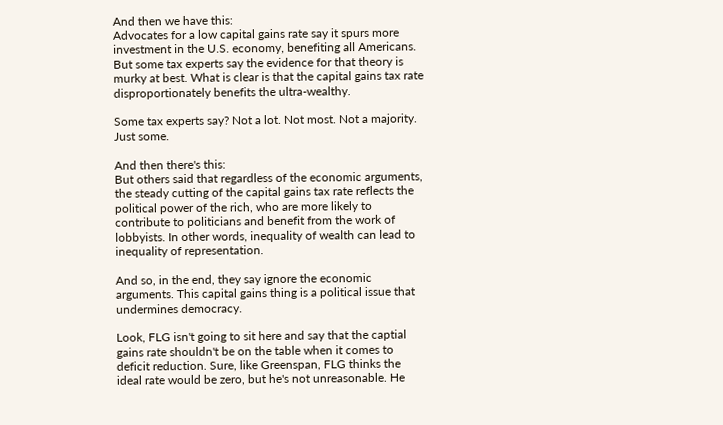And then we have this:
Advocates for a low capital gains rate say it spurs more investment in the U.S. economy, benefiting all Americans. But some tax experts say the evidence for that theory is murky at best. What is clear is that the capital gains tax rate disproportionately benefits the ultra-wealthy.

Some tax experts say? Not a lot. Not most. Not a majority. Just some.

And then there's this:
But others said that regardless of the economic arguments, the steady cutting of the capital gains tax rate reflects the political power of the rich, who are more likely to contribute to politicians and benefit from the work of lobbyists. In other words, inequality of wealth can lead to inequality of representation.

And so, in the end, they say ignore the economic arguments. This capital gains thing is a political issue that undermines democracy.

Look, FLG isn't going to sit here and say that the captial gains rate shouldn't be on the table when it comes to deficit reduction. Sure, like Greenspan, FLG thinks the ideal rate would be zero, but he's not unreasonable. He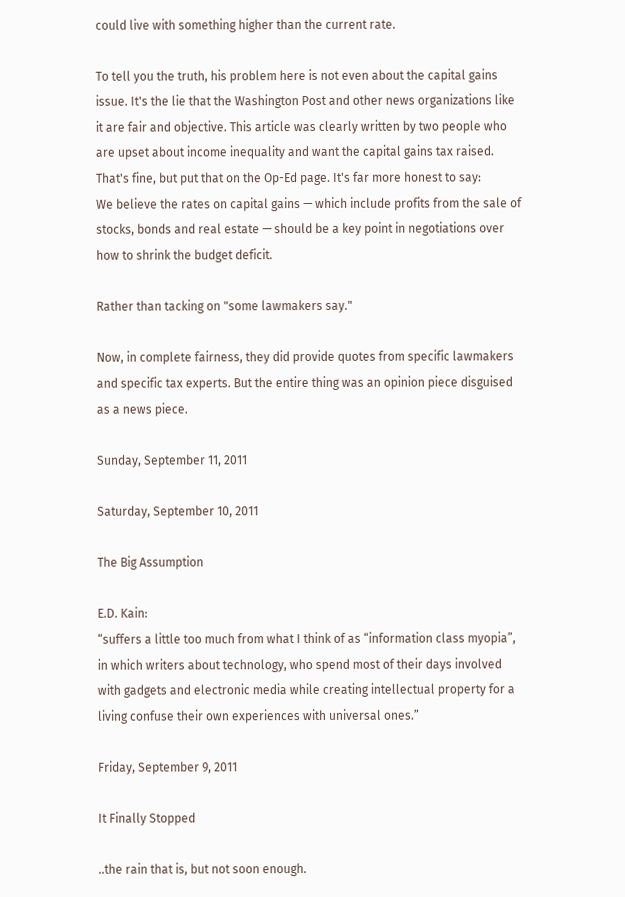could live with something higher than the current rate.

To tell you the truth, his problem here is not even about the capital gains issue. It's the lie that the Washington Post and other news organizations like it are fair and objective. This article was clearly written by two people who are upset about income inequality and want the capital gains tax raised. That's fine, but put that on the Op-Ed page. It's far more honest to say:
We believe the rates on capital gains — which include profits from the sale of stocks, bonds and real estate — should be a key point in negotiations over how to shrink the budget deficit.

Rather than tacking on "some lawmakers say."

Now, in complete fairness, they did provide quotes from specific lawmakers and specific tax experts. But the entire thing was an opinion piece disguised as a news piece.

Sunday, September 11, 2011

Saturday, September 10, 2011

The Big Assumption

E.D. Kain:
“suffers a little too much from what I think of as “information class myopia”, in which writers about technology, who spend most of their days involved with gadgets and electronic media while creating intellectual property for a living confuse their own experiences with universal ones.”

Friday, September 9, 2011

It Finally Stopped

..the rain that is, but not soon enough.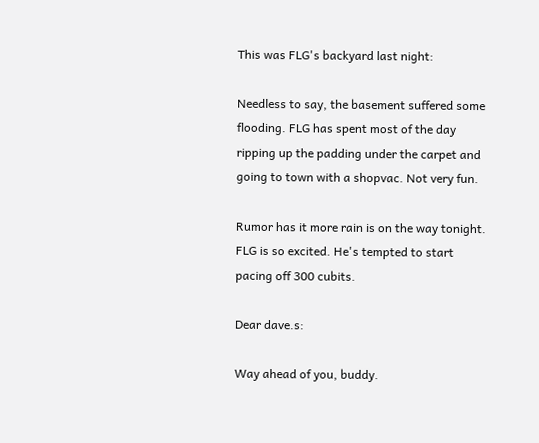This was FLG's backyard last night:

Needless to say, the basement suffered some flooding. FLG has spent most of the day ripping up the padding under the carpet and going to town with a shopvac. Not very fun.

Rumor has it more rain is on the way tonight. FLG is so excited. He's tempted to start pacing off 300 cubits.

Dear dave.s:

Way ahead of you, buddy.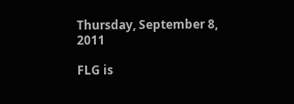Thursday, September 8, 2011

FLG is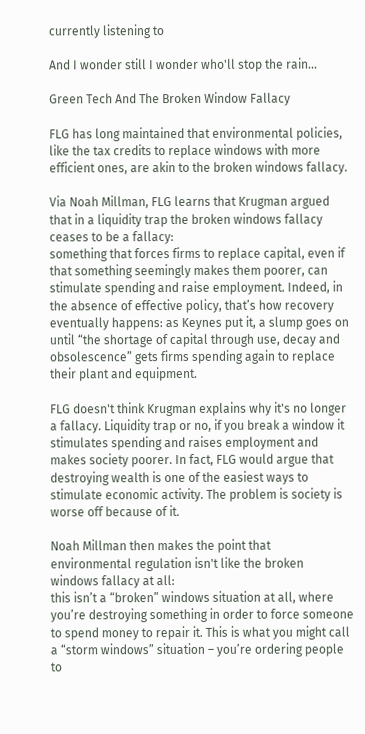currently listening to

And I wonder still I wonder who'll stop the rain...

Green Tech And The Broken Window Fallacy

FLG has long maintained that environmental policies, like the tax credits to replace windows with more efficient ones, are akin to the broken windows fallacy.

Via Noah Millman, FLG learns that Krugman argued that in a liquidity trap the broken windows fallacy ceases to be a fallacy:
something that forces firms to replace capital, even if that something seemingly makes them poorer, can stimulate spending and raise employment. Indeed, in the absence of effective policy, that’s how recovery eventually happens: as Keynes put it, a slump goes on until “the shortage of capital through use, decay and obsolescence” gets firms spending again to replace their plant and equipment.

FLG doesn't think Krugman explains why it's no longer a fallacy. Liquidity trap or no, if you break a window it stimulates spending and raises employment and makes society poorer. In fact, FLG would argue that destroying wealth is one of the easiest ways to stimulate economic activity. The problem is society is worse off because of it.

Noah Millman then makes the point that environmental regulation isn't like the broken windows fallacy at all:
this isn’t a “broken” windows situation at all, where you’re destroying something in order to force someone to spend money to repair it. This is what you might call a “storm windows” situation – you’re ordering people to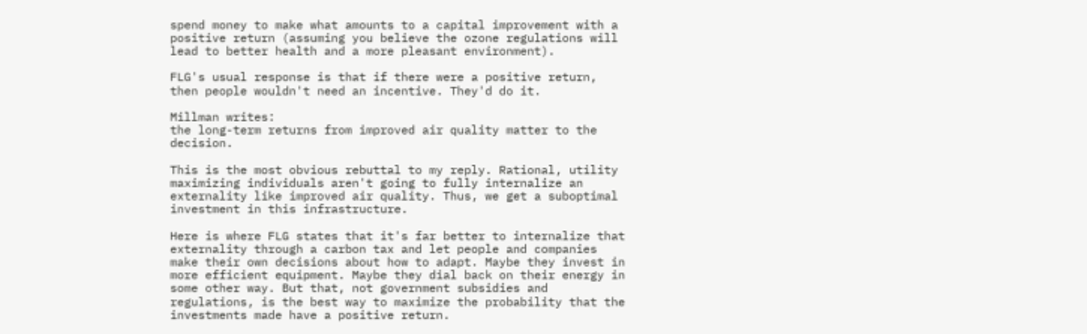spend money to make what amounts to a capital improvement with a positive return (assuming you believe the ozone regulations will lead to better health and a more pleasant environment).

FLG's usual response is that if there were a positive return, then people wouldn't need an incentive. They'd do it.

Millman writes:
the long-term returns from improved air quality matter to the decision.

This is the most obvious rebuttal to my reply. Rational, utility maximizing individuals aren't going to fully internalize an externality like improved air quality. Thus, we get a suboptimal investment in this infrastructure.

Here is where FLG states that it's far better to internalize that externality through a carbon tax and let people and companies make their own decisions about how to adapt. Maybe they invest in more efficient equipment. Maybe they dial back on their energy in some other way. But that, not government subsidies and regulations, is the best way to maximize the probability that the investments made have a positive return.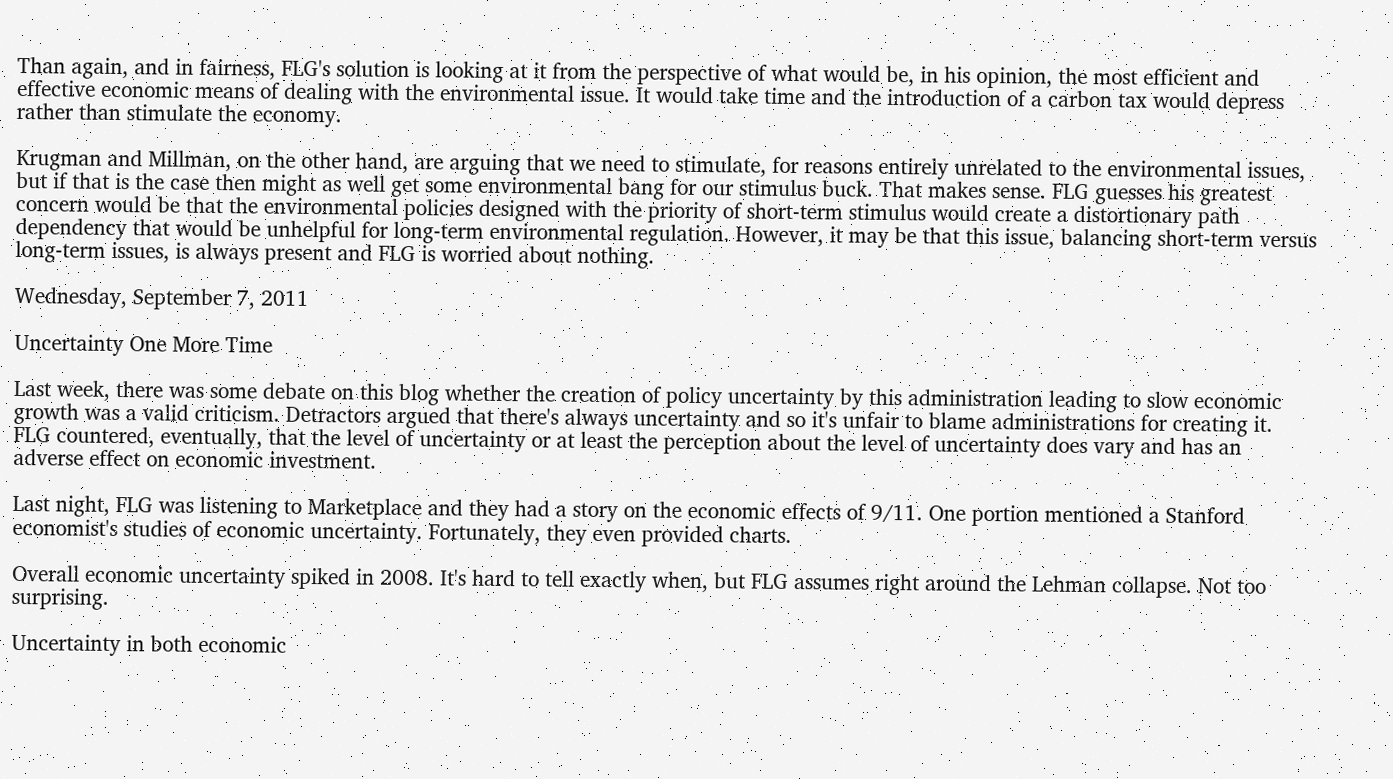Than again, and in fairness, FLG's solution is looking at it from the perspective of what would be, in his opinion, the most efficient and effective economic means of dealing with the environmental issue. It would take time and the introduction of a carbon tax would depress rather than stimulate the economy.

Krugman and Millman, on the other hand, are arguing that we need to stimulate, for reasons entirely unrelated to the environmental issues, but if that is the case then might as well get some environmental bang for our stimulus buck. That makes sense. FLG guesses his greatest concern would be that the environmental policies designed with the priority of short-term stimulus would create a distortionary path dependency that would be unhelpful for long-term environmental regulation. However, it may be that this issue, balancing short-term versus long-term issues, is always present and FLG is worried about nothing.

Wednesday, September 7, 2011

Uncertainty One More Time

Last week, there was some debate on this blog whether the creation of policy uncertainty by this administration leading to slow economic growth was a valid criticism. Detractors argued that there's always uncertainty and so it's unfair to blame administrations for creating it. FLG countered, eventually, that the level of uncertainty or at least the perception about the level of uncertainty does vary and has an adverse effect on economic investment.

Last night, FLG was listening to Marketplace and they had a story on the economic effects of 9/11. One portion mentioned a Stanford economist's studies of economic uncertainty. Fortunately, they even provided charts.

Overall economic uncertainty spiked in 2008. It's hard to tell exactly when, but FLG assumes right around the Lehman collapse. Not too surprising.

Uncertainty in both economic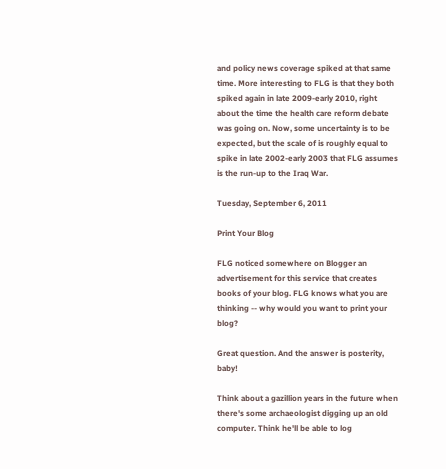and policy news coverage spiked at that same time. More interesting to FLG is that they both spiked again in late 2009-early 2010, right about the time the health care reform debate was going on. Now, some uncertainty is to be expected, but the scale of is roughly equal to spike in late 2002-early 2003 that FLG assumes is the run-up to the Iraq War.

Tuesday, September 6, 2011

Print Your Blog

FLG noticed somewhere on Blogger an advertisement for this service that creates books of your blog. FLG knows what you are thinking -- why would you want to print your blog?

Great question. And the answer is posterity, baby!

Think about a gazillion years in the future when there's some archaeologist digging up an old computer. Think he'll be able to log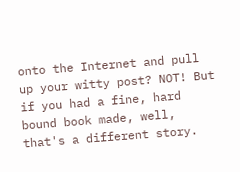onto the Internet and pull up your witty post? NOT! But if you had a fine, hard bound book made, well, that's a different story.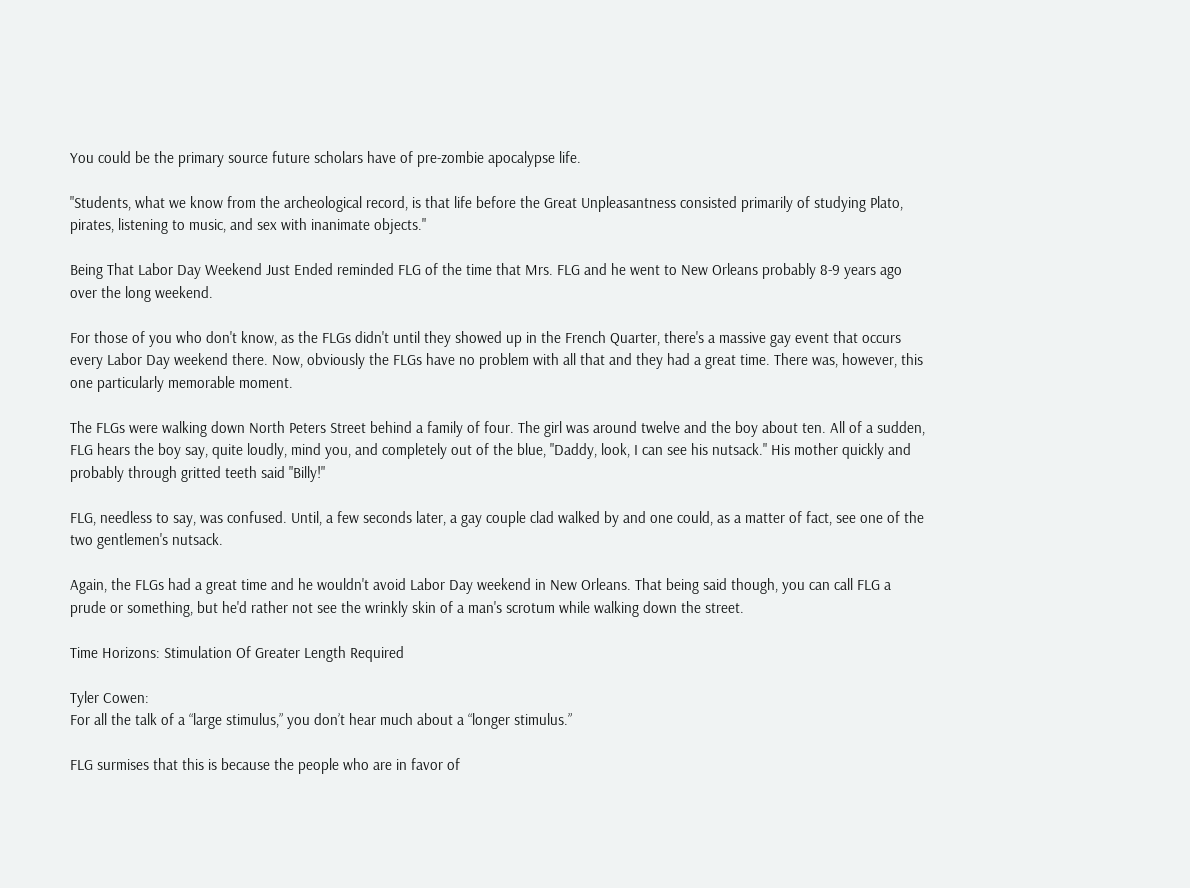You could be the primary source future scholars have of pre-zombie apocalypse life.

"Students, what we know from the archeological record, is that life before the Great Unpleasantness consisted primarily of studying Plato, pirates, listening to music, and sex with inanimate objects."

Being That Labor Day Weekend Just Ended reminded FLG of the time that Mrs. FLG and he went to New Orleans probably 8-9 years ago over the long weekend.

For those of you who don't know, as the FLGs didn't until they showed up in the French Quarter, there's a massive gay event that occurs every Labor Day weekend there. Now, obviously the FLGs have no problem with all that and they had a great time. There was, however, this one particularly memorable moment.

The FLGs were walking down North Peters Street behind a family of four. The girl was around twelve and the boy about ten. All of a sudden, FLG hears the boy say, quite loudly, mind you, and completely out of the blue, "Daddy, look, I can see his nutsack." His mother quickly and probably through gritted teeth said "Billy!"

FLG, needless to say, was confused. Until, a few seconds later, a gay couple clad walked by and one could, as a matter of fact, see one of the two gentlemen's nutsack.

Again, the FLGs had a great time and he wouldn't avoid Labor Day weekend in New Orleans. That being said though, you can call FLG a prude or something, but he'd rather not see the wrinkly skin of a man's scrotum while walking down the street.

Time Horizons: Stimulation Of Greater Length Required

Tyler Cowen:
For all the talk of a “large stimulus,” you don’t hear much about a “longer stimulus.”

FLG surmises that this is because the people who are in favor of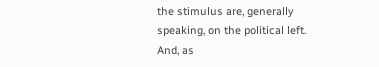the stimulus are, generally speaking, on the political left. And, as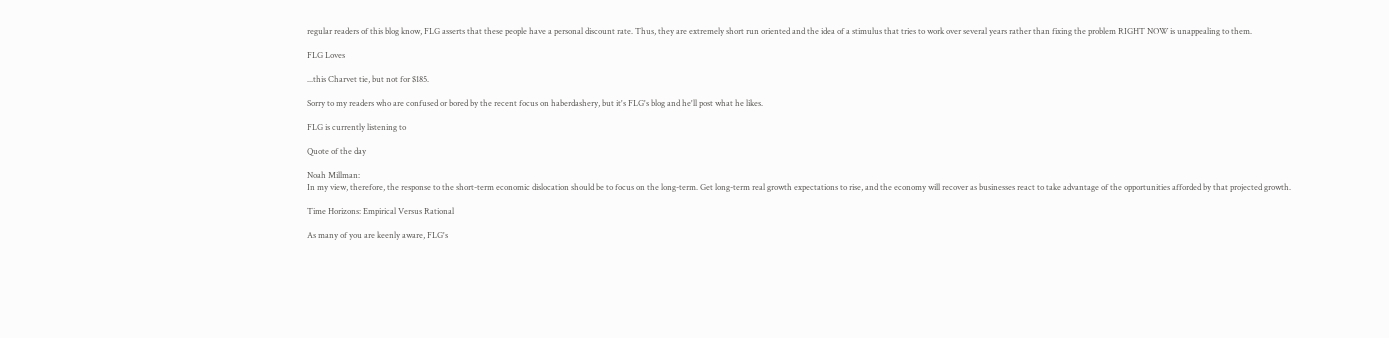regular readers of this blog know, FLG asserts that these people have a personal discount rate. Thus, they are extremely short run oriented and the idea of a stimulus that tries to work over several years rather than fixing the problem RIGHT NOW is unappealing to them.

FLG Loves

...this Charvet tie, but not for $185.

Sorry to my readers who are confused or bored by the recent focus on haberdashery, but it's FLG's blog and he'll post what he likes.

FLG is currently listening to

Quote of the day

Noah Millman:
In my view, therefore, the response to the short-term economic dislocation should be to focus on the long-term. Get long-term real growth expectations to rise, and the economy will recover as businesses react to take advantage of the opportunities afforded by that projected growth.

Time Horizons: Empirical Versus Rational

As many of you are keenly aware, FLG's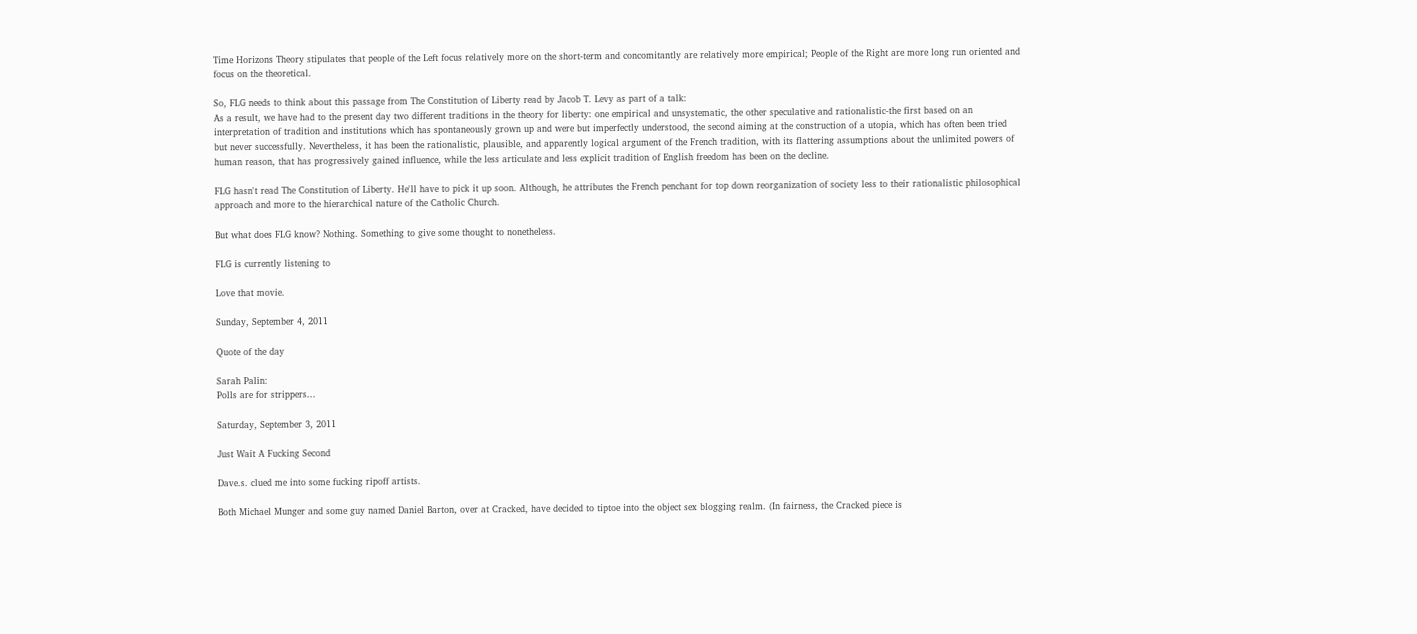Time Horizons Theory stipulates that people of the Left focus relatively more on the short-term and concomitantly are relatively more empirical; People of the Right are more long run oriented and focus on the theoretical.

So, FLG needs to think about this passage from The Constitution of Liberty read by Jacob T. Levy as part of a talk:
As a result, we have had to the present day two different traditions in the theory for liberty: one empirical and unsystematic, the other speculative and rationalistic-the first based on an interpretation of tradition and institutions which has spontaneously grown up and were but imperfectly understood, the second aiming at the construction of a utopia, which has often been tried but never successfully. Nevertheless, it has been the rationalistic, plausible, and apparently logical argument of the French tradition, with its flattering assumptions about the unlimited powers of human reason, that has progressively gained influence, while the less articulate and less explicit tradition of English freedom has been on the decline.

FLG hasn't read The Constitution of Liberty. He'll have to pick it up soon. Although, he attributes the French penchant for top down reorganization of society less to their rationalistic philosophical approach and more to the hierarchical nature of the Catholic Church.

But what does FLG know? Nothing. Something to give some thought to nonetheless.

FLG is currently listening to

Love that movie.

Sunday, September 4, 2011

Quote of the day

Sarah Palin:
Polls are for strippers...

Saturday, September 3, 2011

Just Wait A Fucking Second

Dave.s. clued me into some fucking ripoff artists.

Both Michael Munger and some guy named Daniel Barton, over at Cracked, have decided to tiptoe into the object sex blogging realm. (In fairness, the Cracked piece is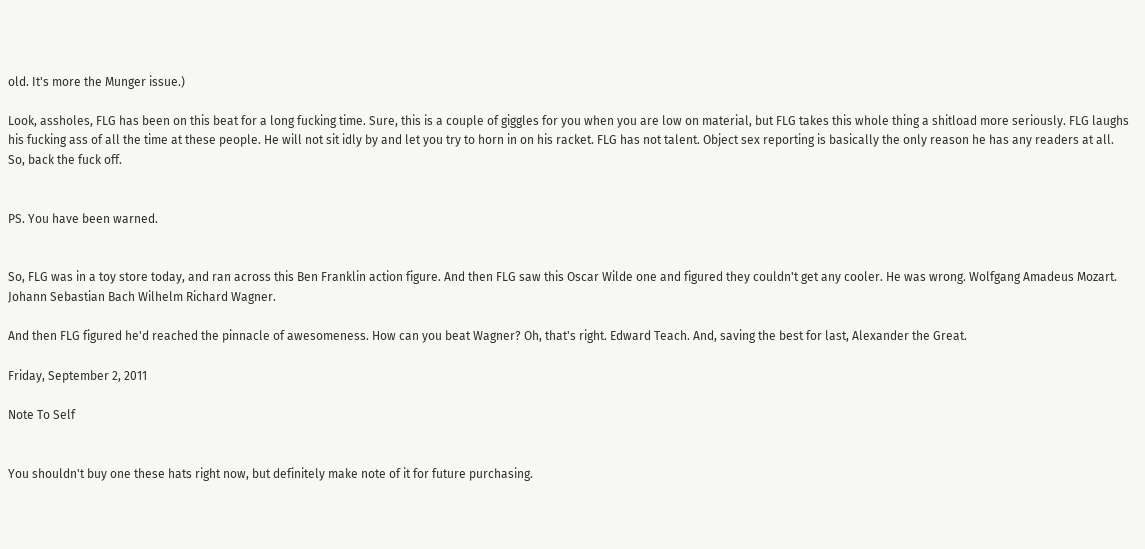old. It's more the Munger issue.)

Look, assholes, FLG has been on this beat for a long fucking time. Sure, this is a couple of giggles for you when you are low on material, but FLG takes this whole thing a shitload more seriously. FLG laughs his fucking ass of all the time at these people. He will not sit idly by and let you try to horn in on his racket. FLG has not talent. Object sex reporting is basically the only reason he has any readers at all. So, back the fuck off.


PS. You have been warned.


So, FLG was in a toy store today, and ran across this Ben Franklin action figure. And then FLG saw this Oscar Wilde one and figured they couldn't get any cooler. He was wrong. Wolfgang Amadeus Mozart. Johann Sebastian Bach Wilhelm Richard Wagner.

And then FLG figured he'd reached the pinnacle of awesomeness. How can you beat Wagner? Oh, that's right. Edward Teach. And, saving the best for last, Alexander the Great.

Friday, September 2, 2011

Note To Self


You shouldn't buy one these hats right now, but definitely make note of it for future purchasing.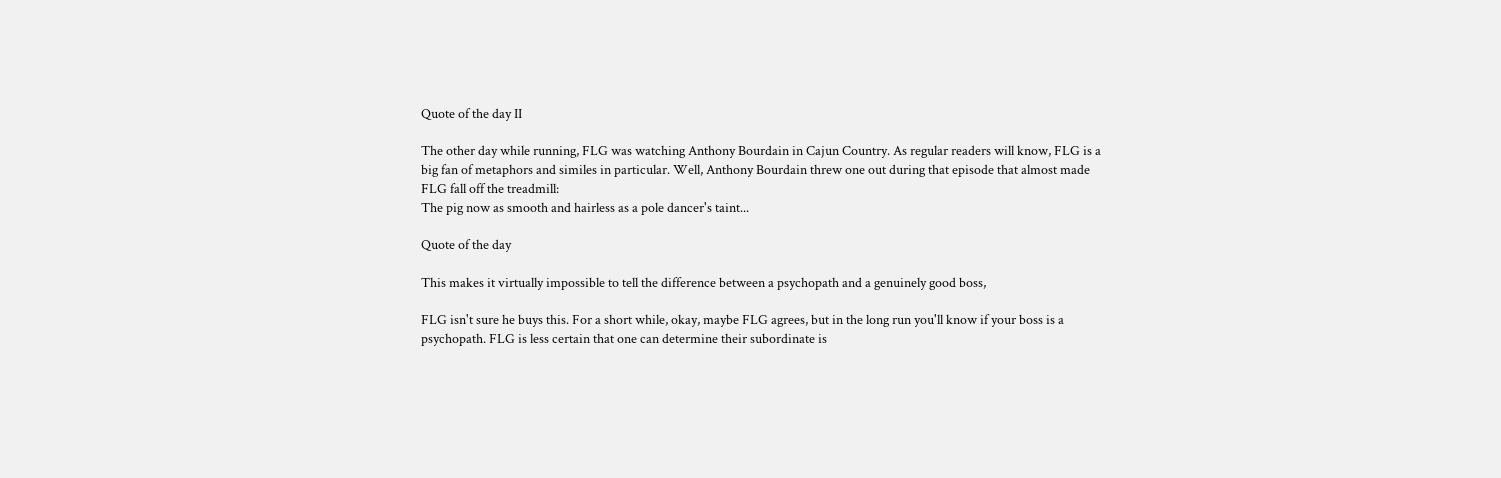Quote of the day II

The other day while running, FLG was watching Anthony Bourdain in Cajun Country. As regular readers will know, FLG is a big fan of metaphors and similes in particular. Well, Anthony Bourdain threw one out during that episode that almost made FLG fall off the treadmill:
The pig now as smooth and hairless as a pole dancer's taint...

Quote of the day

This makes it virtually impossible to tell the difference between a psychopath and a genuinely good boss,

FLG isn't sure he buys this. For a short while, okay, maybe FLG agrees, but in the long run you'll know if your boss is a psychopath. FLG is less certain that one can determine their subordinate is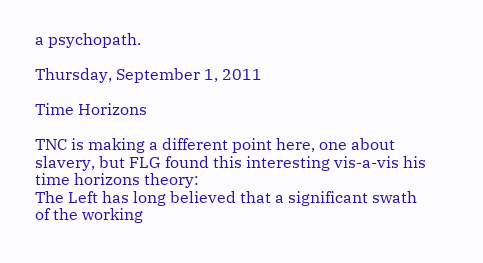a psychopath.

Thursday, September 1, 2011

Time Horizons

TNC is making a different point here, one about slavery, but FLG found this interesting vis-a-vis his time horizons theory:
The Left has long believed that a significant swath of the working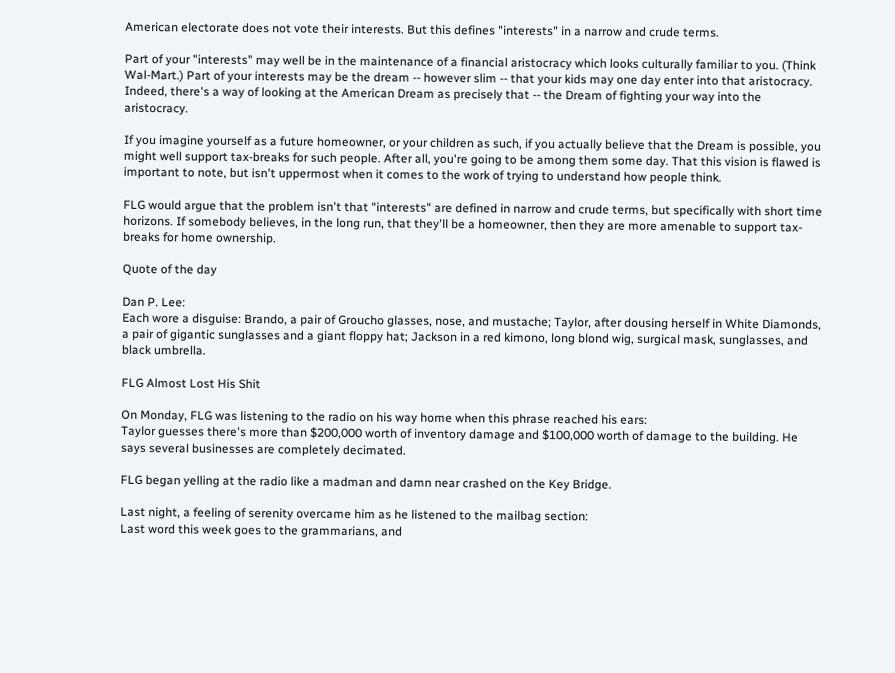American electorate does not vote their interests. But this defines "interests" in a narrow and crude terms.

Part of your "interests" may well be in the maintenance of a financial aristocracy which looks culturally familiar to you. (Think Wal-Mart.) Part of your interests may be the dream -- however slim -- that your kids may one day enter into that aristocracy. Indeed, there's a way of looking at the American Dream as precisely that -- the Dream of fighting your way into the aristocracy.

If you imagine yourself as a future homeowner, or your children as such, if you actually believe that the Dream is possible, you might well support tax-breaks for such people. After all, you're going to be among them some day. That this vision is flawed is important to note, but isn't uppermost when it comes to the work of trying to understand how people think.

FLG would argue that the problem isn't that "interests" are defined in narrow and crude terms, but specifically with short time horizons. If somebody believes, in the long run, that they'll be a homeowner, then they are more amenable to support tax-breaks for home ownership.

Quote of the day

Dan P. Lee:
Each wore a disguise: Brando, a pair of Groucho glasses, nose, and mustache; Taylor, after dousing herself in White Diamonds, a pair of gigantic sunglasses and a giant floppy hat; Jackson in a red kimono, long blond wig, surgical mask, sunglasses, and black umbrella.

FLG Almost Lost His Shit

On Monday, FLG was listening to the radio on his way home when this phrase reached his ears:
Taylor guesses there's more than $200,000 worth of inventory damage and $100,000 worth of damage to the building. He says several businesses are completely decimated.

FLG began yelling at the radio like a madman and damn near crashed on the Key Bridge.

Last night, a feeling of serenity overcame him as he listened to the mailbag section:
Last word this week goes to the grammarians, and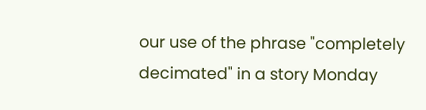our use of the phrase "completely decimated" in a story Monday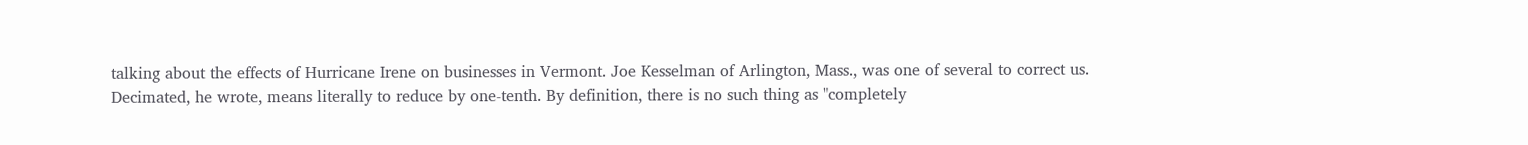talking about the effects of Hurricane Irene on businesses in Vermont. Joe Kesselman of Arlington, Mass., was one of several to correct us. Decimated, he wrote, means literally to reduce by one-tenth. By definition, there is no such thing as "completely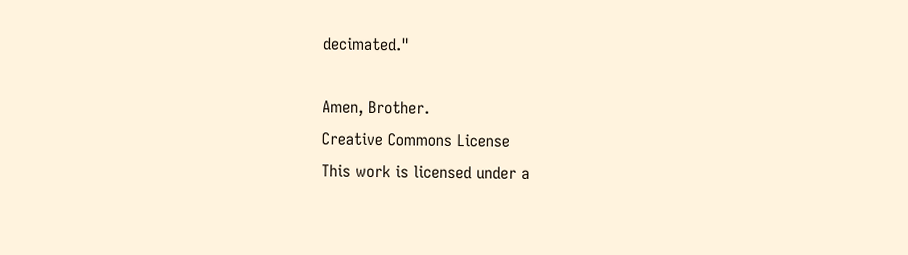decimated."

Amen, Brother.
Creative Commons License
This work is licensed under a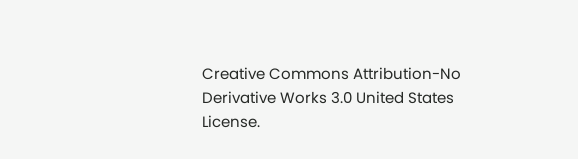Creative Commons Attribution-No Derivative Works 3.0 United States License.